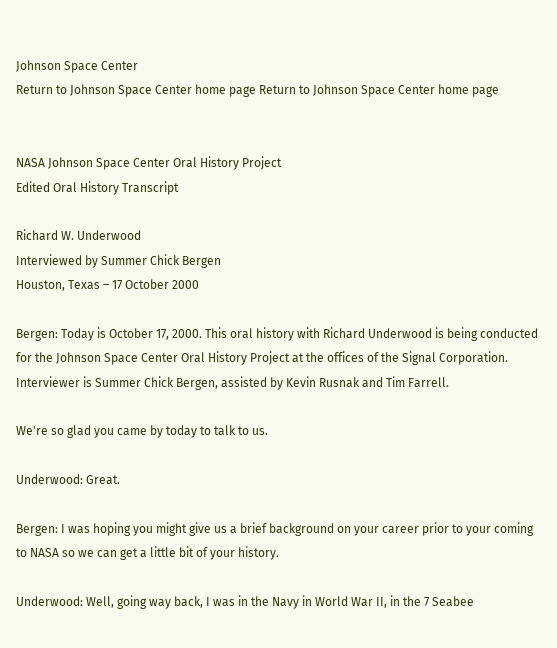Johnson Space Center
Return to Johnson Space Center home page Return to Johnson Space Center home page


NASA Johnson Space Center Oral History Project
Edited Oral History Transcript

Richard W. Underwood
Interviewed by Summer Chick Bergen
Houston, Texas – 17 October 2000

Bergen: Today is October 17, 2000. This oral history with Richard Underwood is being conducted for the Johnson Space Center Oral History Project at the offices of the Signal Corporation. Interviewer is Summer Chick Bergen, assisted by Kevin Rusnak and Tim Farrell.

We're so glad you came by today to talk to us.

Underwood: Great.

Bergen: I was hoping you might give us a brief background on your career prior to your coming to NASA so we can get a little bit of your history.

Underwood: Well, going way back, I was in the Navy in World War II, in the 7 Seabee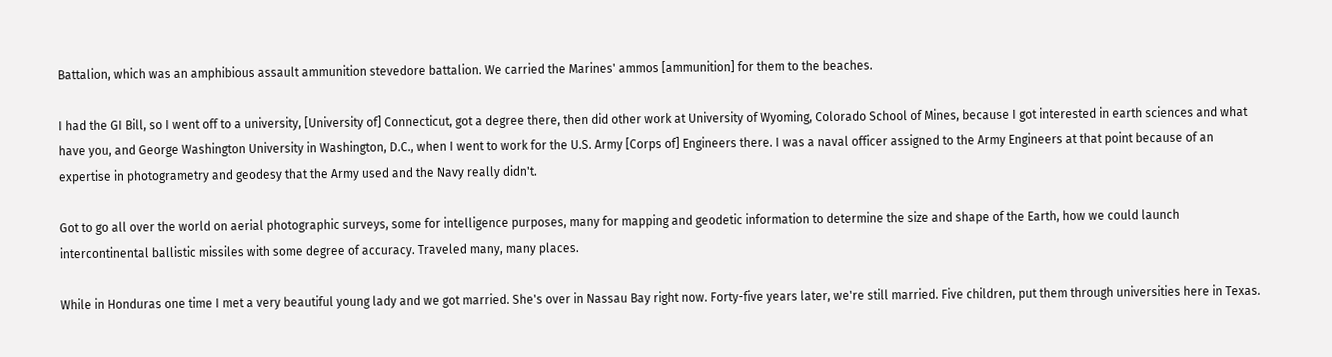Battalion, which was an amphibious assault ammunition stevedore battalion. We carried the Marines' ammos [ammunition] for them to the beaches.

I had the GI Bill, so I went off to a university, [University of] Connecticut, got a degree there, then did other work at University of Wyoming, Colorado School of Mines, because I got interested in earth sciences and what have you, and George Washington University in Washington, D.C., when I went to work for the U.S. Army [Corps of] Engineers there. I was a naval officer assigned to the Army Engineers at that point because of an expertise in photogrametry and geodesy that the Army used and the Navy really didn't.

Got to go all over the world on aerial photographic surveys, some for intelligence purposes, many for mapping and geodetic information to determine the size and shape of the Earth, how we could launch intercontinental ballistic missiles with some degree of accuracy. Traveled many, many places.

While in Honduras one time I met a very beautiful young lady and we got married. She's over in Nassau Bay right now. Forty-five years later, we're still married. Five children, put them through universities here in Texas.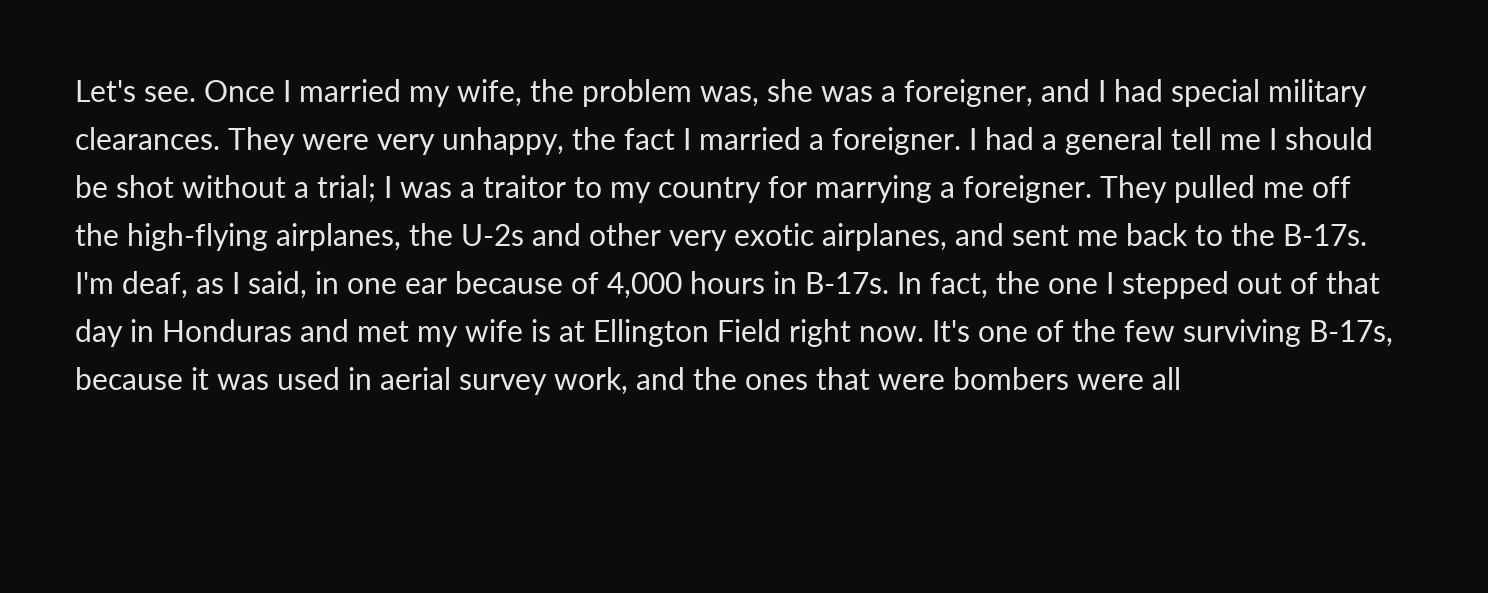Let's see. Once I married my wife, the problem was, she was a foreigner, and I had special military clearances. They were very unhappy, the fact I married a foreigner. I had a general tell me I should be shot without a trial; I was a traitor to my country for marrying a foreigner. They pulled me off the high-flying airplanes, the U-2s and other very exotic airplanes, and sent me back to the B-17s. I'm deaf, as I said, in one ear because of 4,000 hours in B-17s. In fact, the one I stepped out of that day in Honduras and met my wife is at Ellington Field right now. It's one of the few surviving B-17s, because it was used in aerial survey work, and the ones that were bombers were all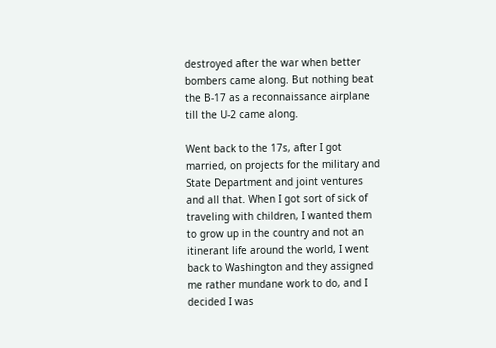destroyed after the war when better bombers came along. But nothing beat the B-17 as a reconnaissance airplane till the U-2 came along.

Went back to the 17s, after I got married, on projects for the military and State Department and joint ventures and all that. When I got sort of sick of traveling with children, I wanted them to grow up in the country and not an itinerant life around the world, I went back to Washington and they assigned me rather mundane work to do, and I decided I was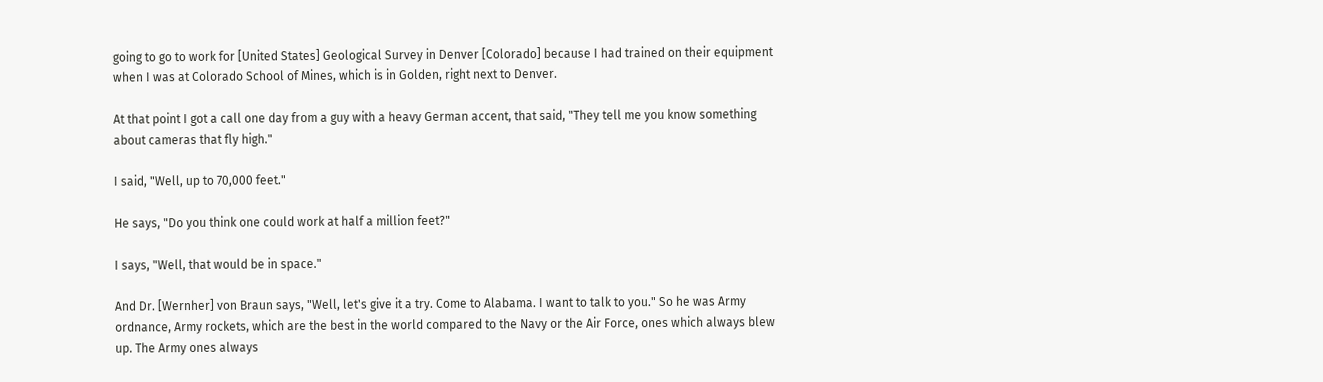going to go to work for [United States] Geological Survey in Denver [Colorado] because I had trained on their equipment when I was at Colorado School of Mines, which is in Golden, right next to Denver.

At that point I got a call one day from a guy with a heavy German accent, that said, "They tell me you know something about cameras that fly high."

I said, "Well, up to 70,000 feet."

He says, "Do you think one could work at half a million feet?"

I says, "Well, that would be in space."

And Dr. [Wernher] von Braun says, "Well, let's give it a try. Come to Alabama. I want to talk to you." So he was Army ordnance, Army rockets, which are the best in the world compared to the Navy or the Air Force, ones which always blew up. The Army ones always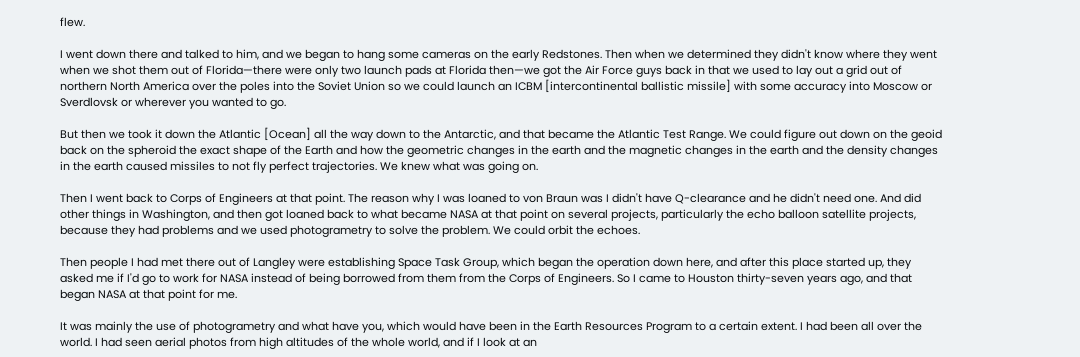flew.

I went down there and talked to him, and we began to hang some cameras on the early Redstones. Then when we determined they didn't know where they went when we shot them out of Florida—there were only two launch pads at Florida then—we got the Air Force guys back in that we used to lay out a grid out of northern North America over the poles into the Soviet Union so we could launch an ICBM [intercontinental ballistic missile] with some accuracy into Moscow or Sverdlovsk or wherever you wanted to go.

But then we took it down the Atlantic [Ocean] all the way down to the Antarctic, and that became the Atlantic Test Range. We could figure out down on the geoid back on the spheroid the exact shape of the Earth and how the geometric changes in the earth and the magnetic changes in the earth and the density changes in the earth caused missiles to not fly perfect trajectories. We knew what was going on.

Then I went back to Corps of Engineers at that point. The reason why I was loaned to von Braun was I didn't have Q-clearance and he didn't need one. And did other things in Washington, and then got loaned back to what became NASA at that point on several projects, particularly the echo balloon satellite projects, because they had problems and we used photogrametry to solve the problem. We could orbit the echoes.

Then people I had met there out of Langley were establishing Space Task Group, which began the operation down here, and after this place started up, they asked me if I'd go to work for NASA instead of being borrowed from them from the Corps of Engineers. So I came to Houston thirty-seven years ago, and that began NASA at that point for me.

It was mainly the use of photogrametry and what have you, which would have been in the Earth Resources Program to a certain extent. I had been all over the world. I had seen aerial photos from high altitudes of the whole world, and if I look at an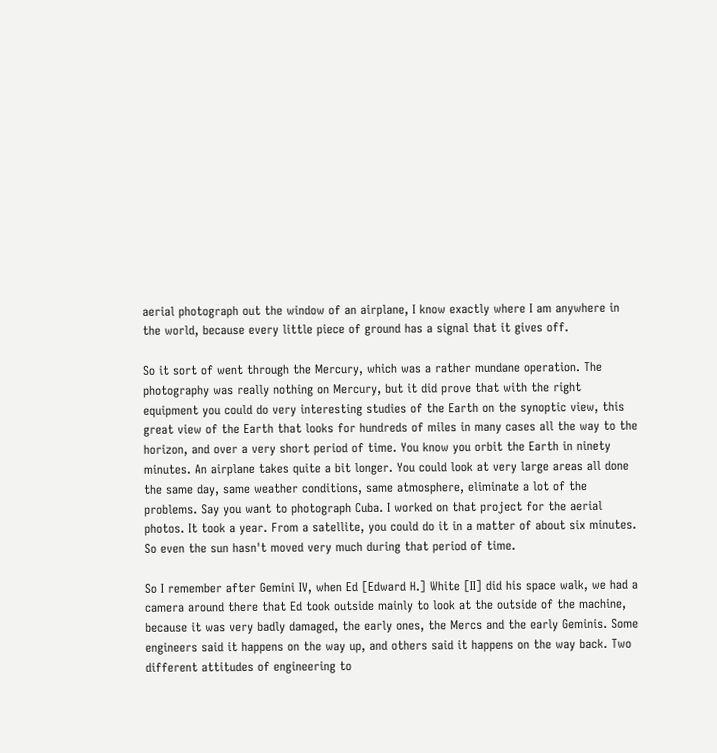aerial photograph out the window of an airplane, I know exactly where I am anywhere in the world, because every little piece of ground has a signal that it gives off.

So it sort of went through the Mercury, which was a rather mundane operation. The photography was really nothing on Mercury, but it did prove that with the right equipment you could do very interesting studies of the Earth on the synoptic view, this great view of the Earth that looks for hundreds of miles in many cases all the way to the horizon, and over a very short period of time. You know you orbit the Earth in ninety minutes. An airplane takes quite a bit longer. You could look at very large areas all done the same day, same weather conditions, same atmosphere, eliminate a lot of the problems. Say you want to photograph Cuba. I worked on that project for the aerial photos. It took a year. From a satellite, you could do it in a matter of about six minutes. So even the sun hasn't moved very much during that period of time.

So I remember after Gemini IV, when Ed [Edward H.] White [II] did his space walk, we had a camera around there that Ed took outside mainly to look at the outside of the machine, because it was very badly damaged, the early ones, the Mercs and the early Geminis. Some engineers said it happens on the way up, and others said it happens on the way back. Two different attitudes of engineering to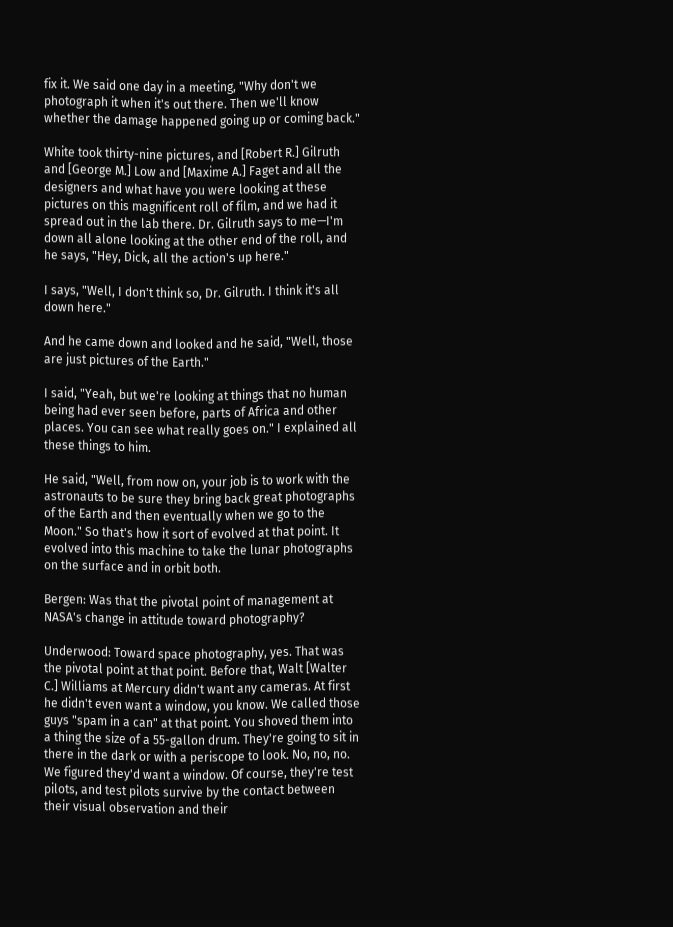fix it. We said one day in a meeting, "Why don't we photograph it when it's out there. Then we'll know whether the damage happened going up or coming back."

White took thirty-nine pictures, and [Robert R.] Gilruth and [George M.] Low and [Maxime A.] Faget and all the designers and what have you were looking at these pictures on this magnificent roll of film, and we had it spread out in the lab there. Dr. Gilruth says to me—I'm down all alone looking at the other end of the roll, and he says, "Hey, Dick, all the action's up here."

I says, "Well, I don't think so, Dr. Gilruth. I think it's all down here."

And he came down and looked and he said, "Well, those are just pictures of the Earth."

I said, "Yeah, but we're looking at things that no human being had ever seen before, parts of Africa and other places. You can see what really goes on." I explained all these things to him.

He said, "Well, from now on, your job is to work with the astronauts to be sure they bring back great photographs of the Earth and then eventually when we go to the Moon." So that's how it sort of evolved at that point. It evolved into this machine to take the lunar photographs on the surface and in orbit both.

Bergen: Was that the pivotal point of management at NASA's change in attitude toward photography?

Underwood: Toward space photography, yes. That was the pivotal point at that point. Before that, Walt [Walter C.] Williams at Mercury didn't want any cameras. At first he didn't even want a window, you know. We called those guys "spam in a can" at that point. You shoved them into a thing the size of a 55-gallon drum. They're going to sit in there in the dark or with a periscope to look. No, no, no. We figured they'd want a window. Of course, they're test pilots, and test pilots survive by the contact between their visual observation and their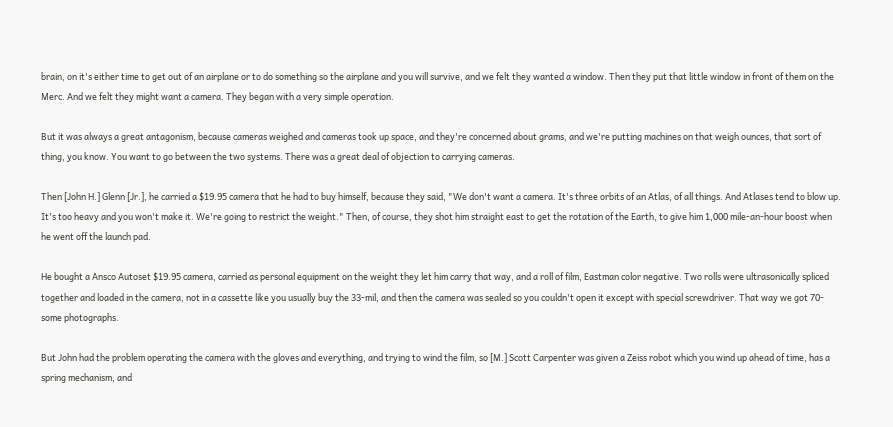brain, on it's either time to get out of an airplane or to do something so the airplane and you will survive, and we felt they wanted a window. Then they put that little window in front of them on the Merc. And we felt they might want a camera. They began with a very simple operation.

But it was always a great antagonism, because cameras weighed and cameras took up space, and they're concerned about grams, and we're putting machines on that weigh ounces, that sort of thing, you know. You want to go between the two systems. There was a great deal of objection to carrying cameras.

Then [John H.] Glenn [Jr.], he carried a $19.95 camera that he had to buy himself, because they said, "We don't want a camera. It's three orbits of an Atlas, of all things. And Atlases tend to blow up. It's too heavy and you won't make it. We're going to restrict the weight." Then, of course, they shot him straight east to get the rotation of the Earth, to give him 1,000 mile-an-hour boost when he went off the launch pad.

He bought a Ansco Autoset $19.95 camera, carried as personal equipment on the weight they let him carry that way, and a roll of film, Eastman color negative. Two rolls were ultrasonically spliced together and loaded in the camera, not in a cassette like you usually buy the 33-mil, and then the camera was sealed so you couldn't open it except with special screwdriver. That way we got 70-some photographs.

But John had the problem operating the camera with the gloves and everything, and trying to wind the film, so [M.] Scott Carpenter was given a Zeiss robot which you wind up ahead of time, has a spring mechanism, and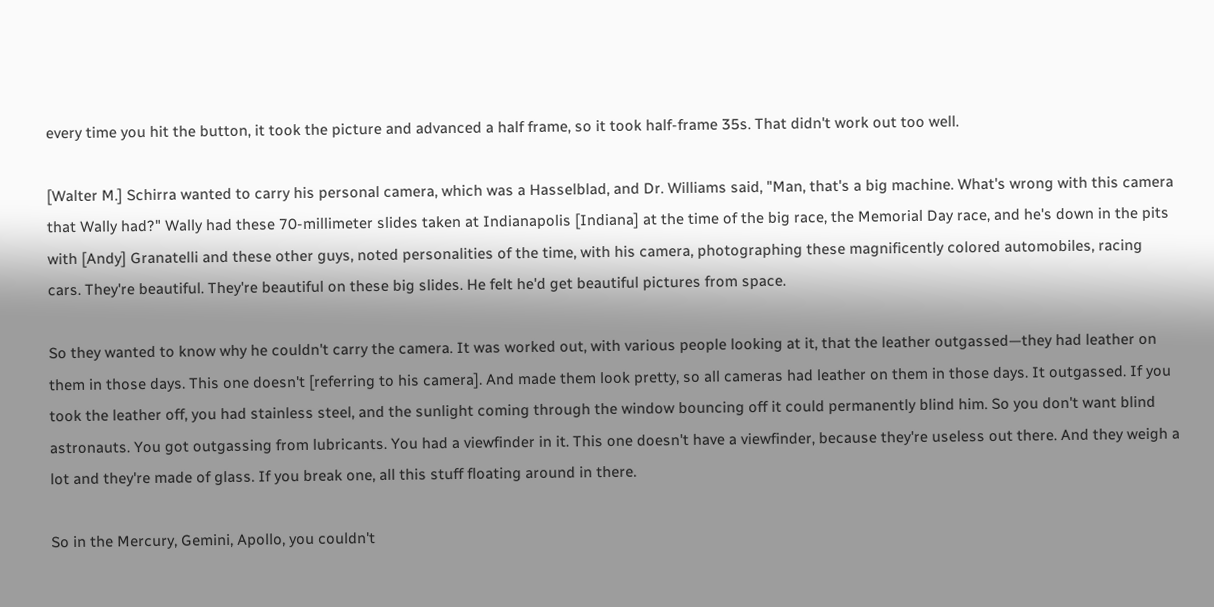every time you hit the button, it took the picture and advanced a half frame, so it took half-frame 35s. That didn't work out too well.

[Walter M.] Schirra wanted to carry his personal camera, which was a Hasselblad, and Dr. Williams said, "Man, that's a big machine. What's wrong with this camera that Wally had?" Wally had these 70-millimeter slides taken at Indianapolis [Indiana] at the time of the big race, the Memorial Day race, and he's down in the pits with [Andy] Granatelli and these other guys, noted personalities of the time, with his camera, photographing these magnificently colored automobiles, racing cars. They're beautiful. They're beautiful on these big slides. He felt he'd get beautiful pictures from space.

So they wanted to know why he couldn't carry the camera. It was worked out, with various people looking at it, that the leather outgassed—they had leather on them in those days. This one doesn't [referring to his camera]. And made them look pretty, so all cameras had leather on them in those days. It outgassed. If you took the leather off, you had stainless steel, and the sunlight coming through the window bouncing off it could permanently blind him. So you don't want blind astronauts. You got outgassing from lubricants. You had a viewfinder in it. This one doesn't have a viewfinder, because they're useless out there. And they weigh a lot and they're made of glass. If you break one, all this stuff floating around in there.

So in the Mercury, Gemini, Apollo, you couldn't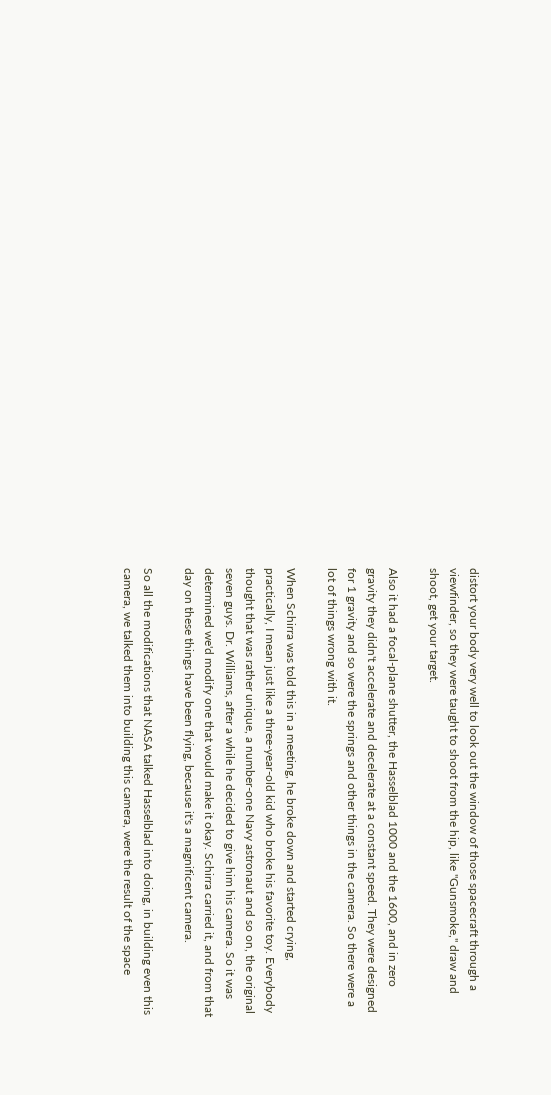distort your body very well to look out the window of those spacecraft through a viewfinder, so they were taught to shoot from the hip, like "Gunsmoke," draw and shoot, get your target.

Also it had a focal-plane shutter, the Hasselblad 1000 and the 1600, and in zero gravity they didn't accelerate and decelerate at a constant speed. They were designed for 1 gravity and so were the springs and other things in the camera. So there were a lot of things wrong with it.

When Schirra was told this in a meeting, he broke down and started crying, practically, I mean just like a three-year-old kid who broke his favorite toy. Everybody thought that was rather unique, a number-one Navy astronaut and so on, the original seven guys. Dr. Williams, after a while he decided to give him his camera. So it was determined we'd modify one that would make it okay. Schirra carried it, and from that day on these things have been flying, because it's a magnificent camera.

So all the modifications that NASA talked Hasselblad into doing, in building even this camera, we talked them into building this camera, were the result of the space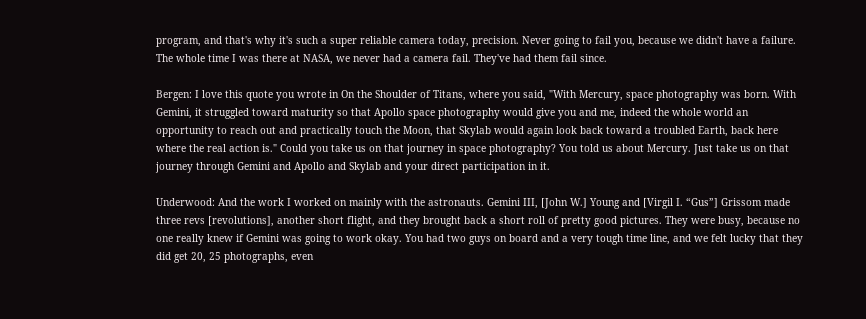program, and that's why it's such a super reliable camera today, precision. Never going to fail you, because we didn't have a failure. The whole time I was there at NASA, we never had a camera fail. They've had them fail since.

Bergen: I love this quote you wrote in On the Shoulder of Titans, where you said, "With Mercury, space photography was born. With Gemini, it struggled toward maturity so that Apollo space photography would give you and me, indeed the whole world an opportunity to reach out and practically touch the Moon, that Skylab would again look back toward a troubled Earth, back here where the real action is." Could you take us on that journey in space photography? You told us about Mercury. Just take us on that journey through Gemini and Apollo and Skylab and your direct participation in it.

Underwood: And the work I worked on mainly with the astronauts. Gemini III, [John W.] Young and [Virgil I. “Gus”] Grissom made three revs [revolutions], another short flight, and they brought back a short roll of pretty good pictures. They were busy, because no one really knew if Gemini was going to work okay. You had two guys on board and a very tough time line, and we felt lucky that they did get 20, 25 photographs, even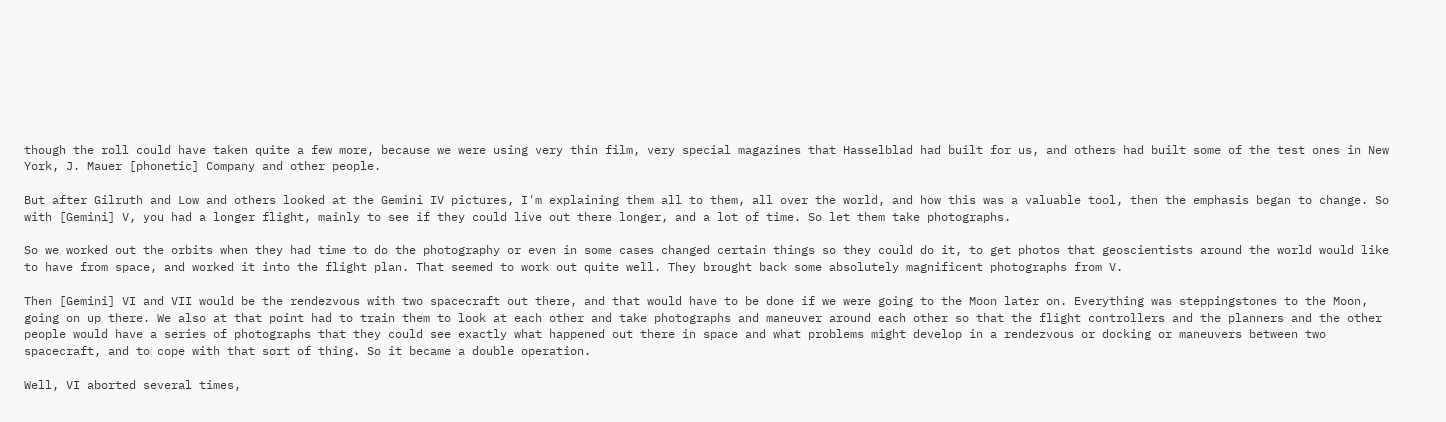though the roll could have taken quite a few more, because we were using very thin film, very special magazines that Hasselblad had built for us, and others had built some of the test ones in New York, J. Mauer [phonetic] Company and other people.

But after Gilruth and Low and others looked at the Gemini IV pictures, I'm explaining them all to them, all over the world, and how this was a valuable tool, then the emphasis began to change. So with [Gemini] V, you had a longer flight, mainly to see if they could live out there longer, and a lot of time. So let them take photographs.

So we worked out the orbits when they had time to do the photography or even in some cases changed certain things so they could do it, to get photos that geoscientists around the world would like to have from space, and worked it into the flight plan. That seemed to work out quite well. They brought back some absolutely magnificent photographs from V.

Then [Gemini] VI and VII would be the rendezvous with two spacecraft out there, and that would have to be done if we were going to the Moon later on. Everything was steppingstones to the Moon, going on up there. We also at that point had to train them to look at each other and take photographs and maneuver around each other so that the flight controllers and the planners and the other people would have a series of photographs that they could see exactly what happened out there in space and what problems might develop in a rendezvous or docking or maneuvers between two spacecraft, and to cope with that sort of thing. So it became a double operation.

Well, VI aborted several times,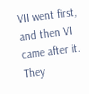VII went first, and then VI came after it. They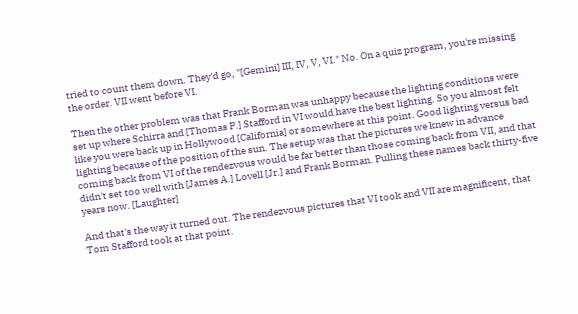tried to count them down. They'd go, "[Gemini] III, IV, V, VI." No. On a quiz program, you're missing the order. VII went before VI.

Then the other problem was that Frank Borman was unhappy because the lighting conditions were set up where Schirra and [Thomas P.] Stafford in VI would have the best lighting. So you almost felt like you were back up in Hollywood [California] or somewhere at this point. Good lighting versus bad lighting because of the position of the sun. The setup was that the pictures we knew in advance coming back from VI of the rendezvous would be far better than those coming back from VII, and that didn't set too well with [James A.] Lovell [Jr.] and Frank Borman. Pulling these names back thirty-five years now. [Laughter]

And that's the way it turned out. The rendezvous pictures that VI took and VII are magnificent, that Tom Stafford took at that point.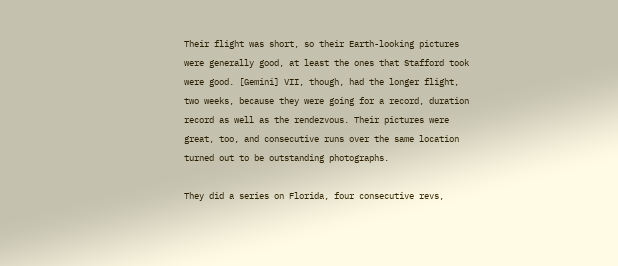Their flight was short, so their Earth-looking pictures were generally good, at least the ones that Stafford took were good. [Gemini] VII, though, had the longer flight, two weeks, because they were going for a record, duration record as well as the rendezvous. Their pictures were great, too, and consecutive runs over the same location turned out to be outstanding photographs.

They did a series on Florida, four consecutive revs,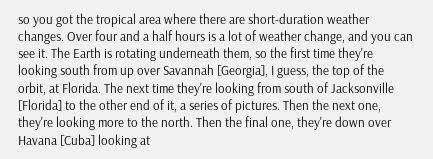so you got the tropical area where there are short-duration weather changes. Over four and a half hours is a lot of weather change, and you can see it. The Earth is rotating underneath them, so the first time they're looking south from up over Savannah [Georgia], I guess, the top of the orbit, at Florida. The next time they're looking from south of Jacksonville [Florida] to the other end of it, a series of pictures. Then the next one, they're looking more to the north. Then the final one, they're down over Havana [Cuba] looking at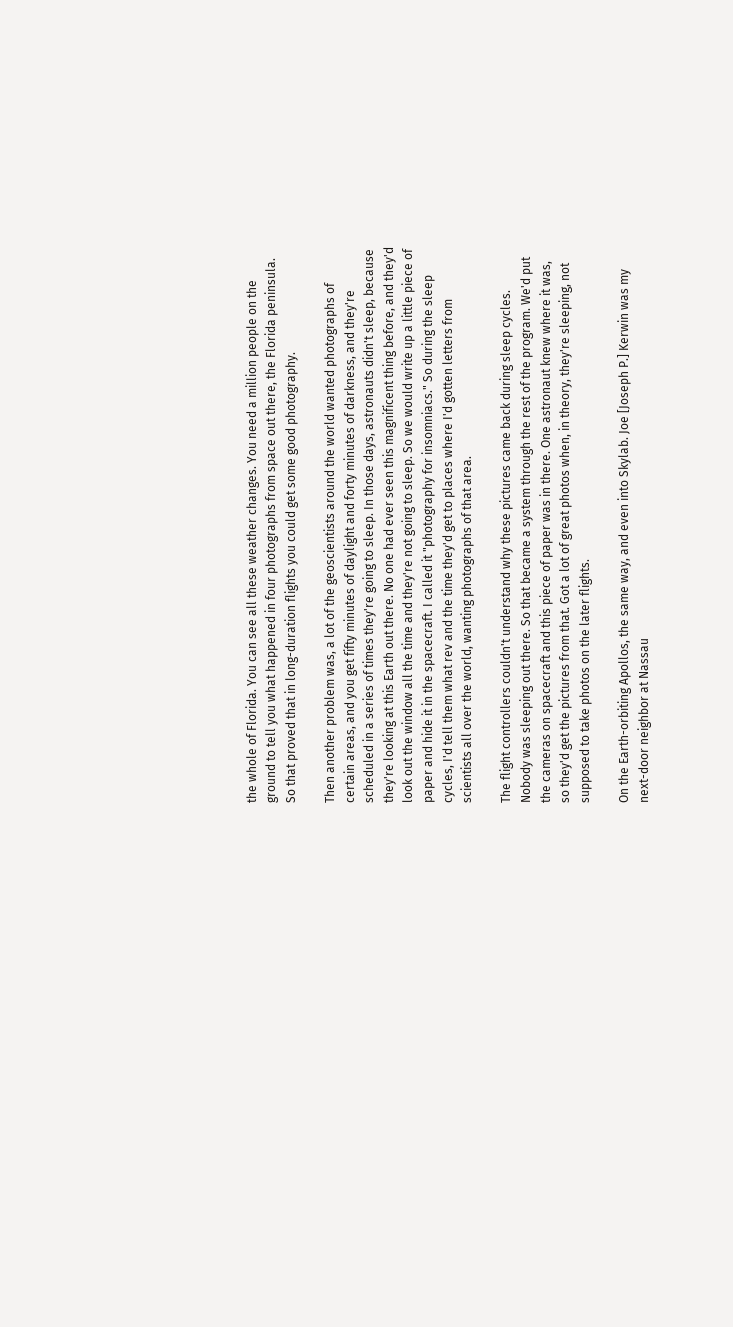the whole of Florida. You can see all these weather changes. You need a million people on the ground to tell you what happened in four photographs from space out there, the Florida peninsula. So that proved that in long-duration flights you could get some good photography.

Then another problem was, a lot of the geoscientists around the world wanted photographs of certain areas, and you get fifty minutes of daylight and forty minutes of darkness, and they're scheduled in a series of times they're going to sleep. In those days, astronauts didn't sleep, because they're looking at this Earth out there. No one had ever seen this magnificent thing before, and they'd look out the window all the time and they're not going to sleep. So we would write up a little piece of paper and hide it in the spacecraft. I called it "photography for insomniacs." So during the sleep cycles, I'd tell them what rev and the time they'd get to places where I'd gotten letters from scientists all over the world, wanting photographs of that area.

The flight controllers couldn't understand why these pictures came back during sleep cycles. Nobody was sleeping out there. So that became a system through the rest of the program. We'd put the cameras on spacecraft and this piece of paper was in there. One astronaut knew where it was, so they'd get the pictures from that. Got a lot of great photos when, in theory, they're sleeping, not supposed to take photos on the later flights.

On the Earth-orbiting Apollos, the same way, and even into Skylab. Joe [Joseph P.] Kerwin was my next-door neighbor at Nassau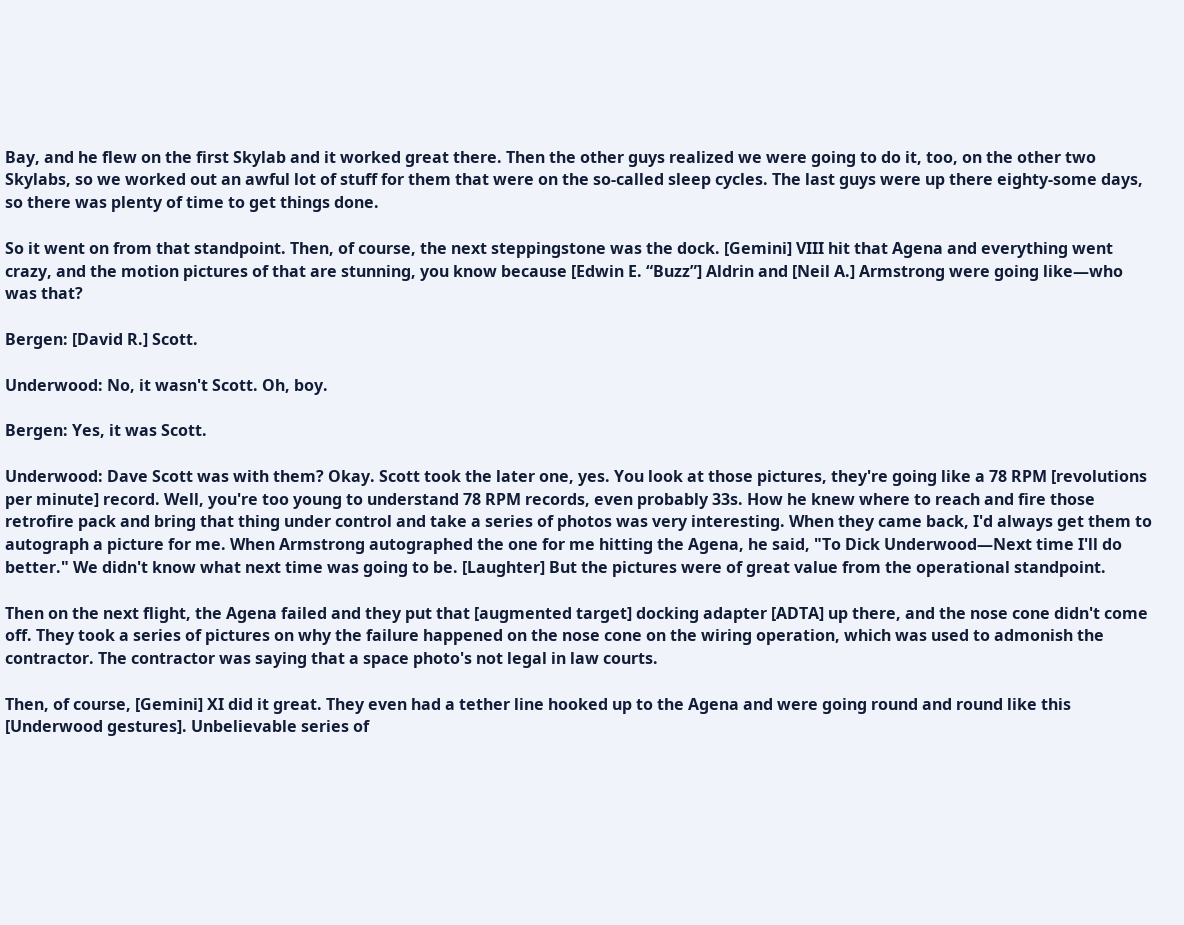Bay, and he flew on the first Skylab and it worked great there. Then the other guys realized we were going to do it, too, on the other two Skylabs, so we worked out an awful lot of stuff for them that were on the so-called sleep cycles. The last guys were up there eighty-some days, so there was plenty of time to get things done.

So it went on from that standpoint. Then, of course, the next steppingstone was the dock. [Gemini] VIII hit that Agena and everything went crazy, and the motion pictures of that are stunning, you know because [Edwin E. “Buzz”] Aldrin and [Neil A.] Armstrong were going like—who was that?

Bergen: [David R.] Scott.

Underwood: No, it wasn't Scott. Oh, boy.

Bergen: Yes, it was Scott.

Underwood: Dave Scott was with them? Okay. Scott took the later one, yes. You look at those pictures, they're going like a 78 RPM [revolutions per minute] record. Well, you're too young to understand 78 RPM records, even probably 33s. How he knew where to reach and fire those retrofire pack and bring that thing under control and take a series of photos was very interesting. When they came back, I'd always get them to autograph a picture for me. When Armstrong autographed the one for me hitting the Agena, he said, "To Dick Underwood—Next time I'll do better." We didn't know what next time was going to be. [Laughter] But the pictures were of great value from the operational standpoint.

Then on the next flight, the Agena failed and they put that [augmented target] docking adapter [ADTA] up there, and the nose cone didn't come off. They took a series of pictures on why the failure happened on the nose cone on the wiring operation, which was used to admonish the contractor. The contractor was saying that a space photo's not legal in law courts.

Then, of course, [Gemini] XI did it great. They even had a tether line hooked up to the Agena and were going round and round like this [Underwood gestures]. Unbelievable series of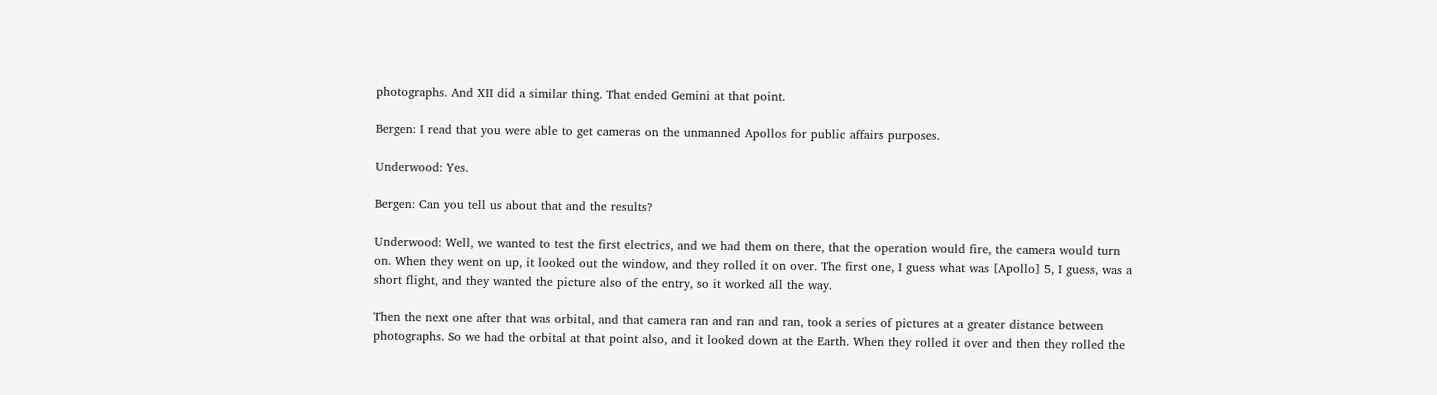photographs. And XII did a similar thing. That ended Gemini at that point.

Bergen: I read that you were able to get cameras on the unmanned Apollos for public affairs purposes.

Underwood: Yes.

Bergen: Can you tell us about that and the results?

Underwood: Well, we wanted to test the first electrics, and we had them on there, that the operation would fire, the camera would turn on. When they went on up, it looked out the window, and they rolled it on over. The first one, I guess what was [Apollo] 5, I guess, was a short flight, and they wanted the picture also of the entry, so it worked all the way.

Then the next one after that was orbital, and that camera ran and ran and ran, took a series of pictures at a greater distance between photographs. So we had the orbital at that point also, and it looked down at the Earth. When they rolled it over and then they rolled the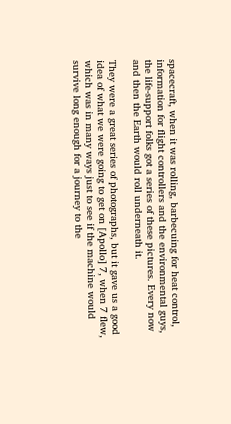spacecraft, when it was rolling, barbecuing for heat control, information for flight controllers and the environmental guys, the life-support folks got a series of these pictures. Every now and then the Earth would roll underneath it.

They were a great series of photographs, but it gave us a good idea of what we were going to get on [Apollo] 7, when 7 flew, which was in many ways just to see if the machine would survive long enough for a journey to the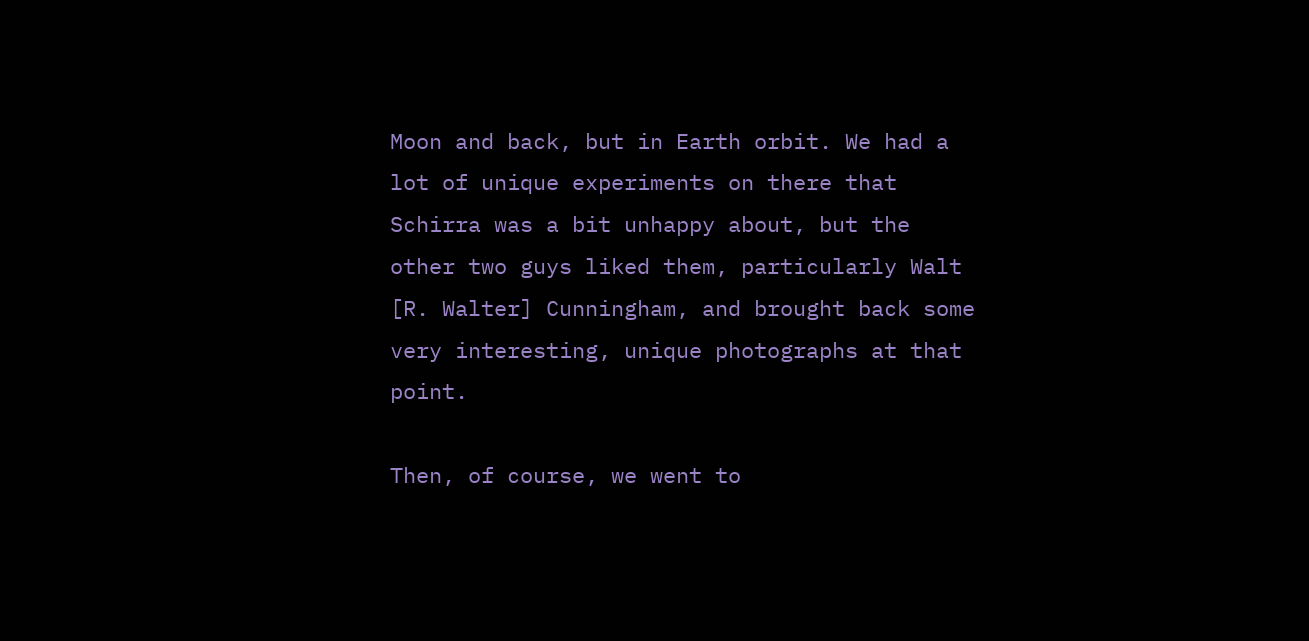Moon and back, but in Earth orbit. We had a lot of unique experiments on there that Schirra was a bit unhappy about, but the other two guys liked them, particularly Walt [R. Walter] Cunningham, and brought back some very interesting, unique photographs at that point.

Then, of course, we went to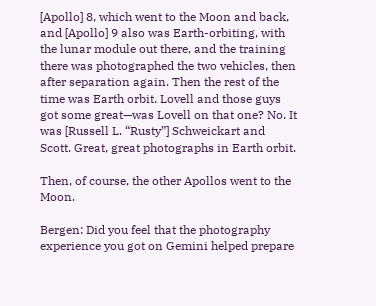[Apollo] 8, which went to the Moon and back, and [Apollo] 9 also was Earth-orbiting, with the lunar module out there, and the training there was photographed the two vehicles, then after separation again. Then the rest of the time was Earth orbit. Lovell and those guys got some great—was Lovell on that one? No. It was [Russell L. “Rusty”] Schweickart and Scott. Great, great photographs in Earth orbit.

Then, of course, the other Apollos went to the Moon.

Bergen: Did you feel that the photography experience you got on Gemini helped prepare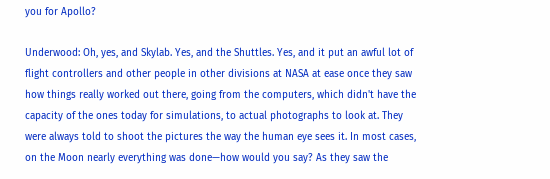you for Apollo?

Underwood: Oh, yes, and Skylab. Yes, and the Shuttles. Yes, and it put an awful lot of flight controllers and other people in other divisions at NASA at ease once they saw how things really worked out there, going from the computers, which didn't have the capacity of the ones today for simulations, to actual photographs to look at. They were always told to shoot the pictures the way the human eye sees it. In most cases, on the Moon nearly everything was done—how would you say? As they saw the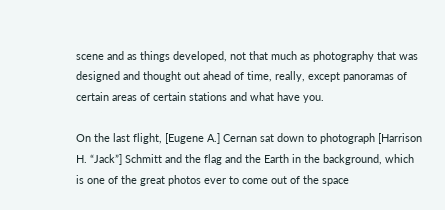scene and as things developed, not that much as photography that was designed and thought out ahead of time, really, except panoramas of certain areas of certain stations and what have you.

On the last flight, [Eugene A.] Cernan sat down to photograph [Harrison H. “Jack”] Schmitt and the flag and the Earth in the background, which is one of the great photos ever to come out of the space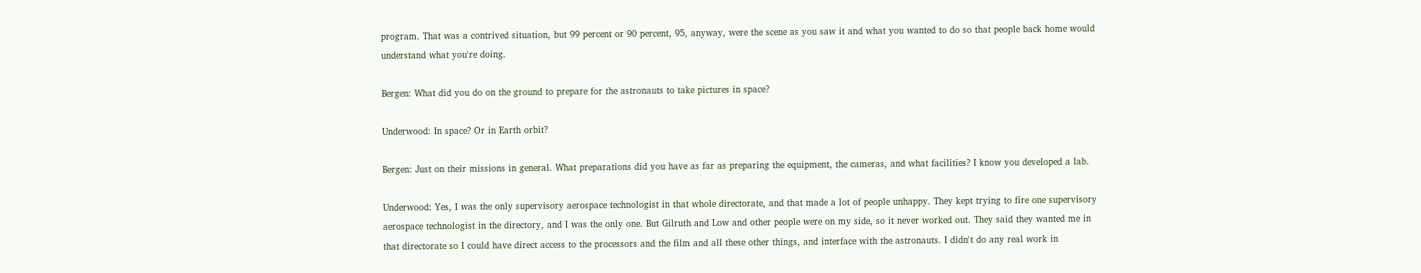program. That was a contrived situation, but 99 percent or 90 percent, 95, anyway, were the scene as you saw it and what you wanted to do so that people back home would understand what you're doing.

Bergen: What did you do on the ground to prepare for the astronauts to take pictures in space?

Underwood: In space? Or in Earth orbit?

Bergen: Just on their missions in general. What preparations did you have as far as preparing the equipment, the cameras, and what facilities? I know you developed a lab.

Underwood: Yes, I was the only supervisory aerospace technologist in that whole directorate, and that made a lot of people unhappy. They kept trying to fire one supervisory aerospace technologist in the directory, and I was the only one. But Gilruth and Low and other people were on my side, so it never worked out. They said they wanted me in that directorate so I could have direct access to the processors and the film and all these other things, and interface with the astronauts. I didn't do any real work in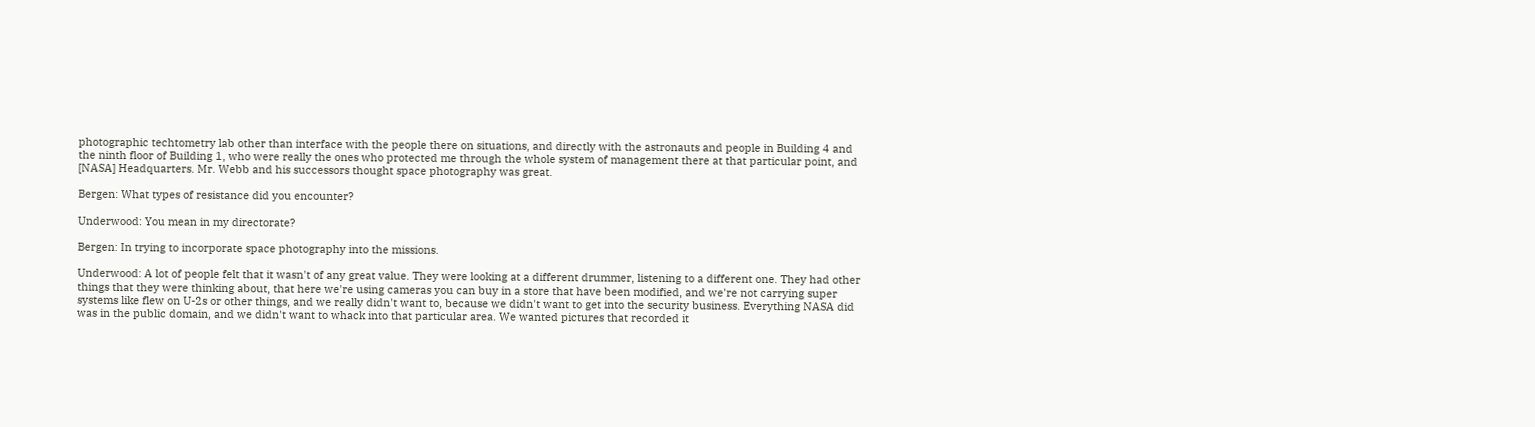photographic techtometry lab other than interface with the people there on situations, and directly with the astronauts and people in Building 4 and the ninth floor of Building 1, who were really the ones who protected me through the whole system of management there at that particular point, and [NASA] Headquarters. Mr. Webb and his successors thought space photography was great.

Bergen: What types of resistance did you encounter?

Underwood: You mean in my directorate?

Bergen: In trying to incorporate space photography into the missions.

Underwood: A lot of people felt that it wasn't of any great value. They were looking at a different drummer, listening to a different one. They had other things that they were thinking about, that here we're using cameras you can buy in a store that have been modified, and we're not carrying super systems like flew on U-2s or other things, and we really didn't want to, because we didn't want to get into the security business. Everything NASA did was in the public domain, and we didn't want to whack into that particular area. We wanted pictures that recorded it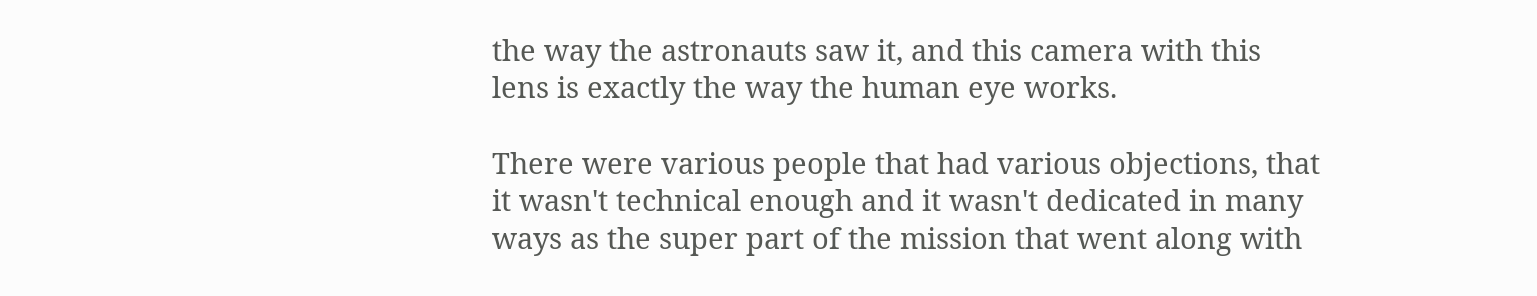the way the astronauts saw it, and this camera with this lens is exactly the way the human eye works.

There were various people that had various objections, that it wasn't technical enough and it wasn't dedicated in many ways as the super part of the mission that went along with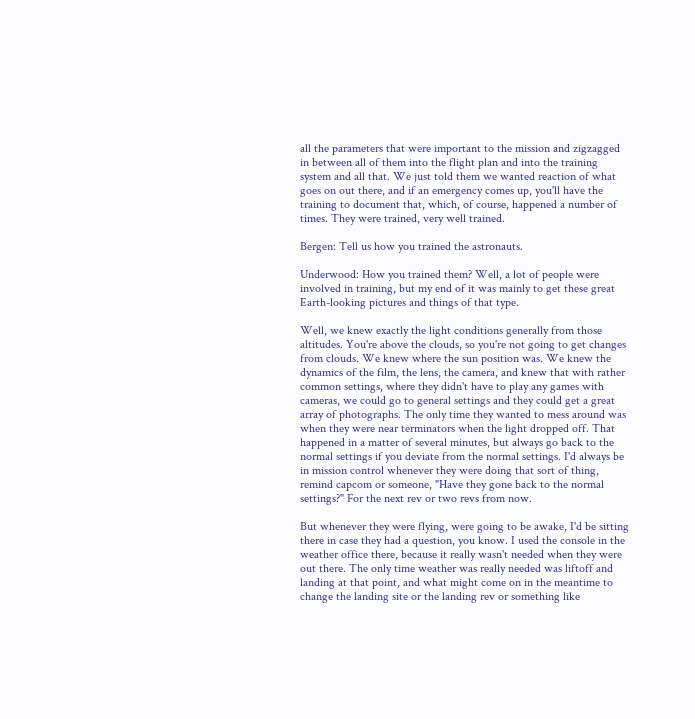all the parameters that were important to the mission and zigzagged in between all of them into the flight plan and into the training system and all that. We just told them we wanted reaction of what goes on out there, and if an emergency comes up, you'll have the training to document that, which, of course, happened a number of times. They were trained, very well trained.

Bergen: Tell us how you trained the astronauts.

Underwood: How you trained them? Well, a lot of people were involved in training, but my end of it was mainly to get these great Earth-looking pictures and things of that type.

Well, we knew exactly the light conditions generally from those altitudes. You're above the clouds, so you're not going to get changes from clouds. We knew where the sun position was. We knew the dynamics of the film, the lens, the camera, and knew that with rather common settings, where they didn't have to play any games with cameras, we could go to general settings and they could get a great array of photographs. The only time they wanted to mess around was when they were near terminators when the light dropped off. That happened in a matter of several minutes, but always go back to the normal settings if you deviate from the normal settings. I'd always be in mission control whenever they were doing that sort of thing, remind capcom or someone, "Have they gone back to the normal settings?" For the next rev or two revs from now.

But whenever they were flying, were going to be awake, I'd be sitting there in case they had a question, you know. I used the console in the weather office there, because it really wasn't needed when they were out there. The only time weather was really needed was liftoff and landing at that point, and what might come on in the meantime to change the landing site or the landing rev or something like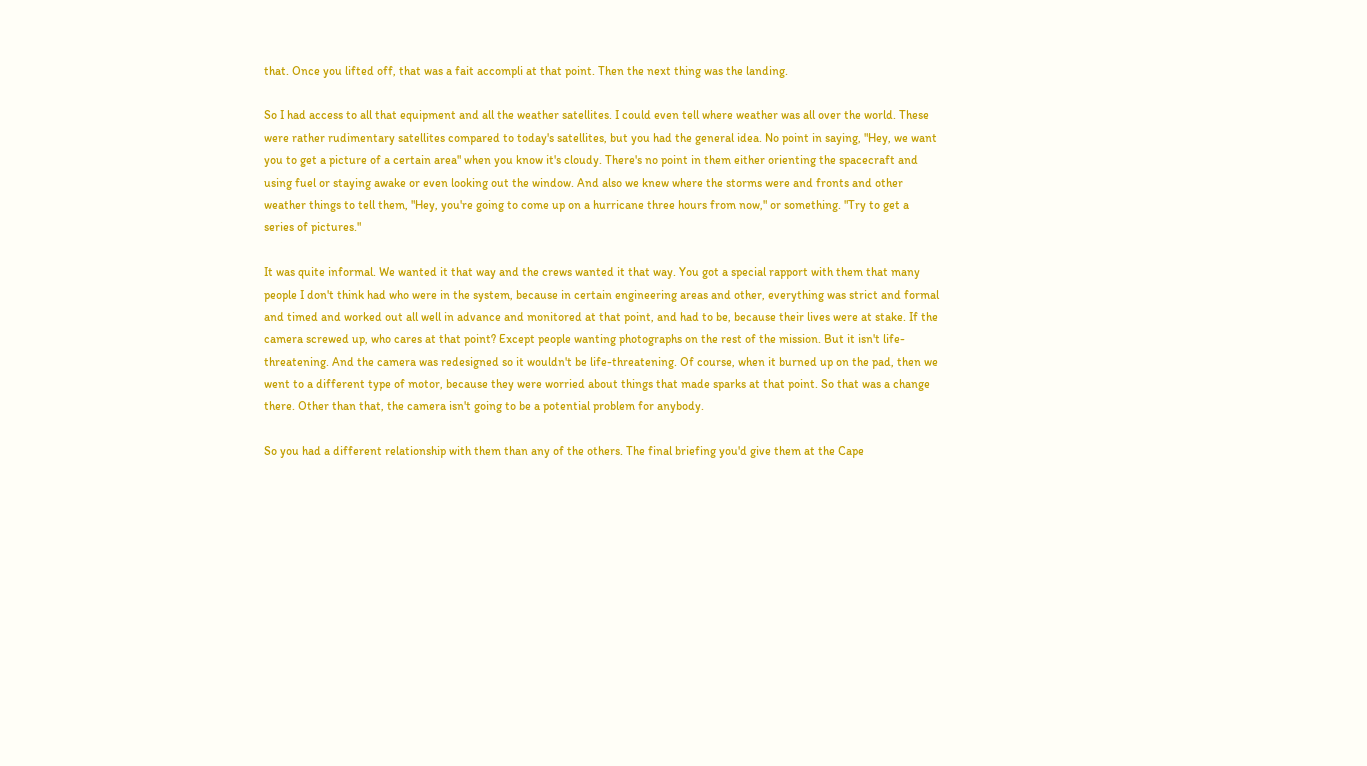that. Once you lifted off, that was a fait accompli at that point. Then the next thing was the landing.

So I had access to all that equipment and all the weather satellites. I could even tell where weather was all over the world. These were rather rudimentary satellites compared to today's satellites, but you had the general idea. No point in saying, "Hey, we want you to get a picture of a certain area" when you know it's cloudy. There's no point in them either orienting the spacecraft and using fuel or staying awake or even looking out the window. And also we knew where the storms were and fronts and other weather things to tell them, "Hey, you're going to come up on a hurricane three hours from now," or something. "Try to get a series of pictures."

It was quite informal. We wanted it that way and the crews wanted it that way. You got a special rapport with them that many people I don't think had who were in the system, because in certain engineering areas and other, everything was strict and formal and timed and worked out all well in advance and monitored at that point, and had to be, because their lives were at stake. If the camera screwed up, who cares at that point? Except people wanting photographs on the rest of the mission. But it isn't life-threatening. And the camera was redesigned so it wouldn't be life-threatening. Of course, when it burned up on the pad, then we went to a different type of motor, because they were worried about things that made sparks at that point. So that was a change there. Other than that, the camera isn't going to be a potential problem for anybody.

So you had a different relationship with them than any of the others. The final briefing you'd give them at the Cape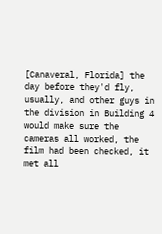[Canaveral, Florida] the day before they'd fly, usually, and other guys in the division in Building 4 would make sure the cameras all worked, the film had been checked, it met all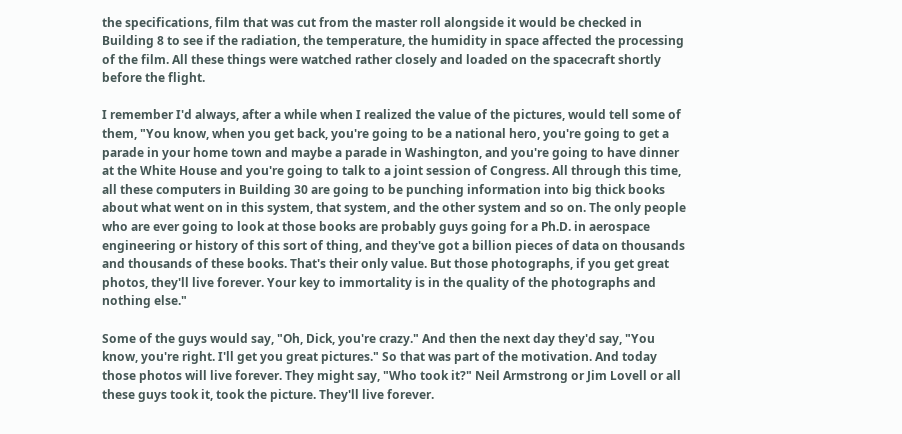the specifications, film that was cut from the master roll alongside it would be checked in Building 8 to see if the radiation, the temperature, the humidity in space affected the processing of the film. All these things were watched rather closely and loaded on the spacecraft shortly before the flight.

I remember I'd always, after a while when I realized the value of the pictures, would tell some of them, "You know, when you get back, you're going to be a national hero, you're going to get a parade in your home town and maybe a parade in Washington, and you're going to have dinner at the White House and you're going to talk to a joint session of Congress. All through this time, all these computers in Building 30 are going to be punching information into big thick books about what went on in this system, that system, and the other system and so on. The only people who are ever going to look at those books are probably guys going for a Ph.D. in aerospace engineering or history of this sort of thing, and they've got a billion pieces of data on thousands and thousands of these books. That's their only value. But those photographs, if you get great photos, they'll live forever. Your key to immortality is in the quality of the photographs and nothing else."

Some of the guys would say, "Oh, Dick, you're crazy." And then the next day they'd say, "You know, you're right. I'll get you great pictures." So that was part of the motivation. And today those photos will live forever. They might say, "Who took it?" Neil Armstrong or Jim Lovell or all these guys took it, took the picture. They'll live forever.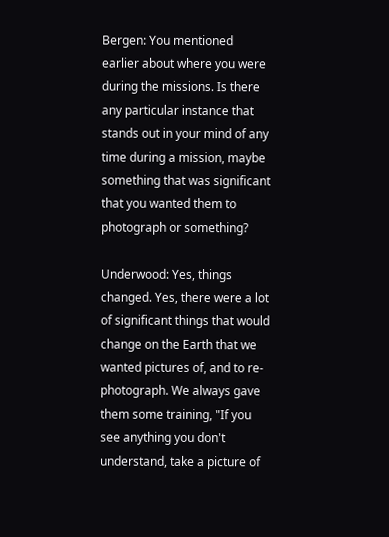Bergen: You mentioned earlier about where you were during the missions. Is there any particular instance that stands out in your mind of any time during a mission, maybe something that was significant that you wanted them to photograph or something?

Underwood: Yes, things changed. Yes, there were a lot of significant things that would change on the Earth that we wanted pictures of, and to re-photograph. We always gave them some training, "If you see anything you don't understand, take a picture of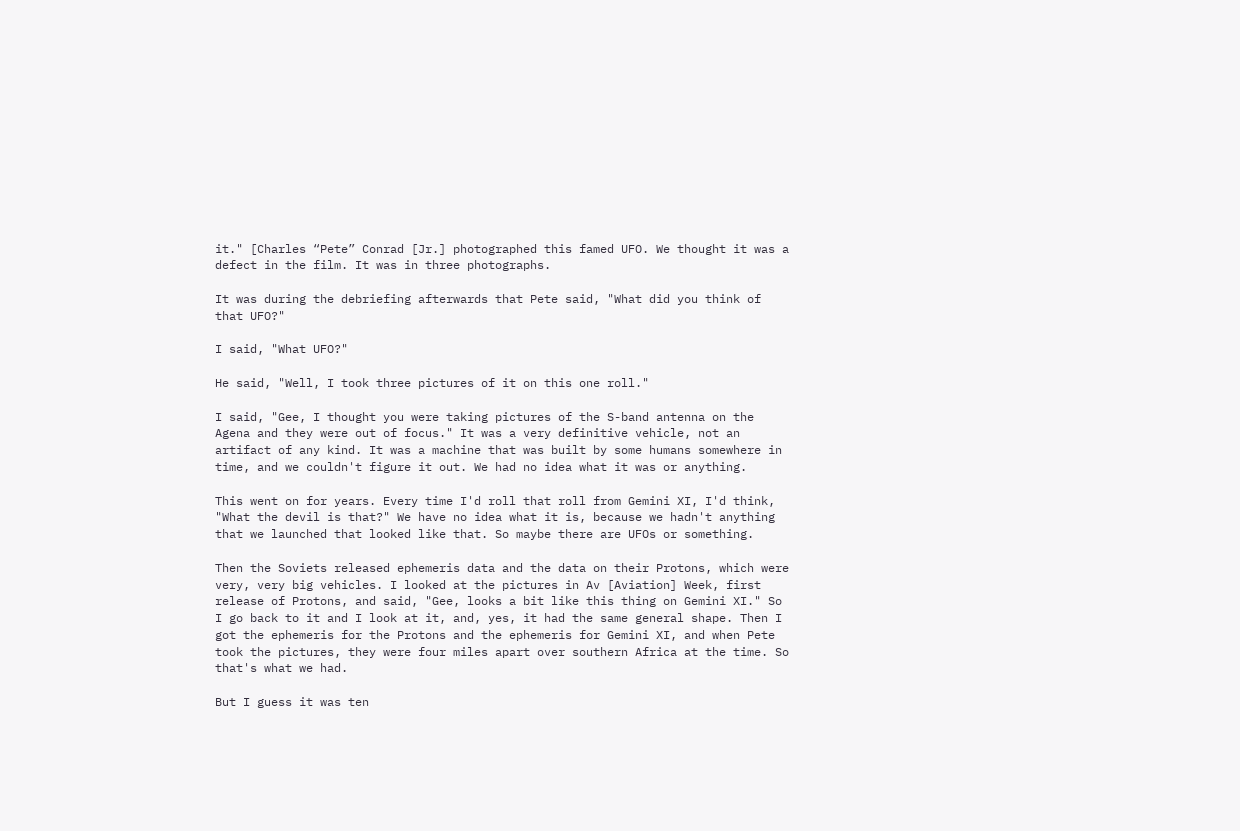it." [Charles “Pete” Conrad [Jr.] photographed this famed UFO. We thought it was a defect in the film. It was in three photographs.

It was during the debriefing afterwards that Pete said, "What did you think of that UFO?"

I said, "What UFO?"

He said, "Well, I took three pictures of it on this one roll."

I said, "Gee, I thought you were taking pictures of the S-band antenna on the Agena and they were out of focus." It was a very definitive vehicle, not an artifact of any kind. It was a machine that was built by some humans somewhere in time, and we couldn't figure it out. We had no idea what it was or anything.

This went on for years. Every time I'd roll that roll from Gemini XI, I'd think, "What the devil is that?" We have no idea what it is, because we hadn't anything that we launched that looked like that. So maybe there are UFOs or something.

Then the Soviets released ephemeris data and the data on their Protons, which were very, very big vehicles. I looked at the pictures in Av [Aviation] Week, first release of Protons, and said, "Gee, looks a bit like this thing on Gemini XI." So I go back to it and I look at it, and, yes, it had the same general shape. Then I got the ephemeris for the Protons and the ephemeris for Gemini XI, and when Pete took the pictures, they were four miles apart over southern Africa at the time. So that's what we had.

But I guess it was ten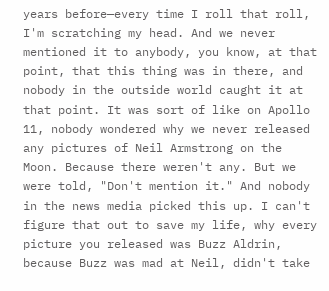years before—every time I roll that roll, I'm scratching my head. And we never mentioned it to anybody, you know, at that point, that this thing was in there, and nobody in the outside world caught it at that point. It was sort of like on Apollo 11, nobody wondered why we never released any pictures of Neil Armstrong on the Moon. Because there weren't any. But we were told, "Don't mention it." And nobody in the news media picked this up. I can't figure that out to save my life, why every picture you released was Buzz Aldrin, because Buzz was mad at Neil, didn't take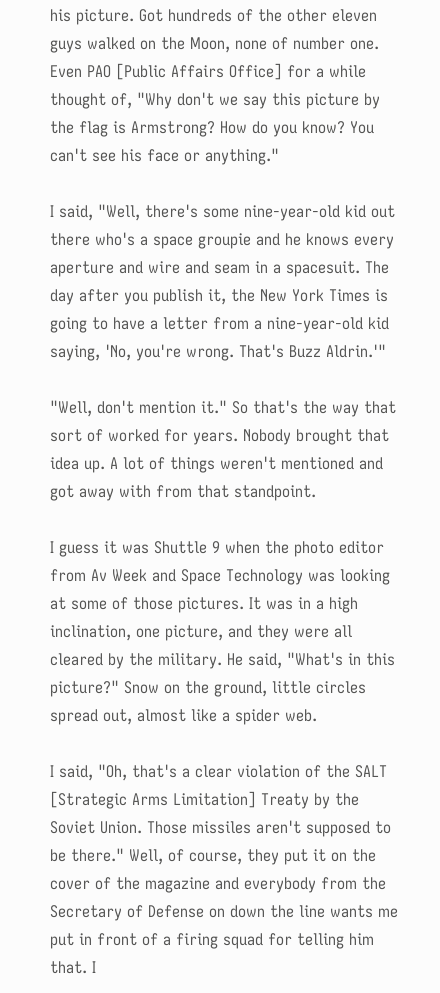his picture. Got hundreds of the other eleven guys walked on the Moon, none of number one. Even PAO [Public Affairs Office] for a while thought of, "Why don't we say this picture by the flag is Armstrong? How do you know? You can't see his face or anything."

I said, "Well, there's some nine-year-old kid out there who's a space groupie and he knows every aperture and wire and seam in a spacesuit. The day after you publish it, the New York Times is going to have a letter from a nine-year-old kid saying, 'No, you're wrong. That's Buzz Aldrin.'"

"Well, don't mention it." So that's the way that sort of worked for years. Nobody brought that idea up. A lot of things weren't mentioned and got away with from that standpoint.

I guess it was Shuttle 9 when the photo editor from Av Week and Space Technology was looking at some of those pictures. It was in a high inclination, one picture, and they were all cleared by the military. He said, "What's in this picture?" Snow on the ground, little circles spread out, almost like a spider web.

I said, "Oh, that's a clear violation of the SALT [Strategic Arms Limitation] Treaty by the Soviet Union. Those missiles aren't supposed to be there." Well, of course, they put it on the cover of the magazine and everybody from the Secretary of Defense on down the line wants me put in front of a firing squad for telling him that. I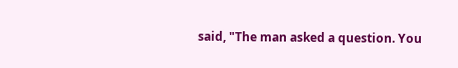said, "The man asked a question. You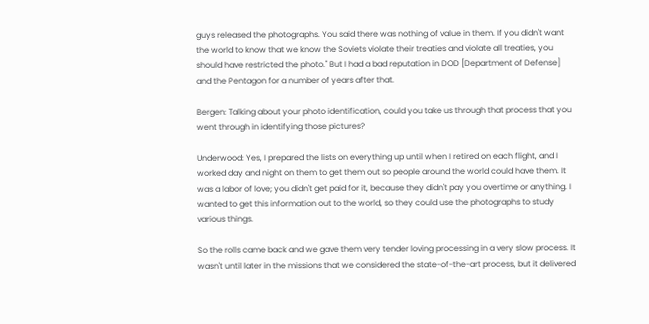guys released the photographs. You said there was nothing of value in them. If you didn't want the world to know that we know the Soviets violate their treaties and violate all treaties, you should have restricted the photo." But I had a bad reputation in DOD [Department of Defense] and the Pentagon for a number of years after that.

Bergen: Talking about your photo identification, could you take us through that process that you went through in identifying those pictures?

Underwood: Yes, I prepared the lists on everything up until when I retired on each flight, and I worked day and night on them to get them out so people around the world could have them. It was a labor of love; you didn't get paid for it, because they didn't pay you overtime or anything. I wanted to get this information out to the world, so they could use the photographs to study various things.

So the rolls came back and we gave them very tender loving processing in a very slow process. It wasn't until later in the missions that we considered the state-of-the-art process, but it delivered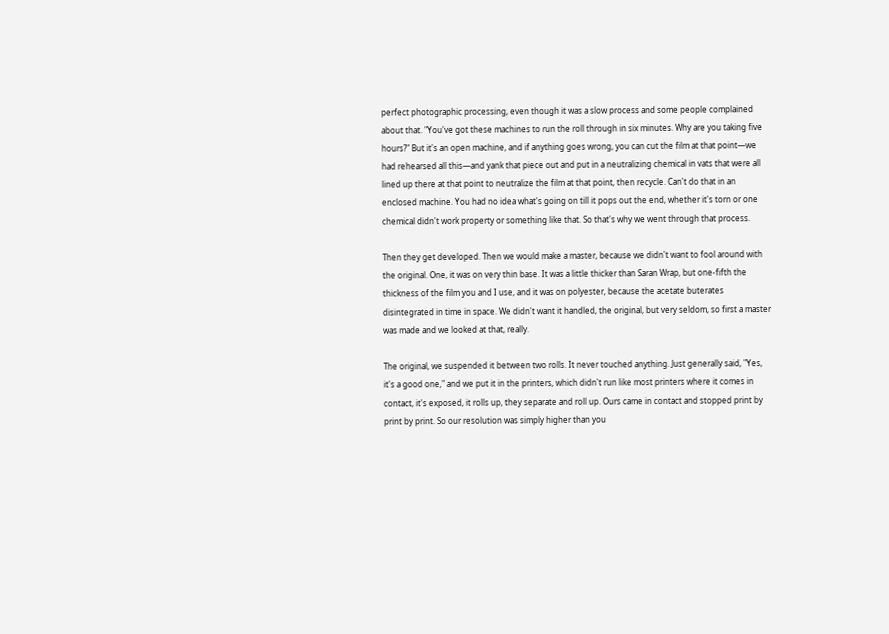perfect photographic processing, even though it was a slow process and some people complained about that. "You've got these machines to run the roll through in six minutes. Why are you taking five hours?" But it's an open machine, and if anything goes wrong, you can cut the film at that point—we had rehearsed all this—and yank that piece out and put in a neutralizing chemical in vats that were all lined up there at that point to neutralize the film at that point, then recycle. Can't do that in an enclosed machine. You had no idea what's going on till it pops out the end, whether it's torn or one chemical didn't work property or something like that. So that's why we went through that process.

Then they get developed. Then we would make a master, because we didn't want to fool around with the original. One, it was on very thin base. It was a little thicker than Saran Wrap, but one-fifth the thickness of the film you and I use, and it was on polyester, because the acetate buterates disintegrated in time in space. We didn't want it handled, the original, but very seldom, so first a master was made and we looked at that, really.

The original, we suspended it between two rolls. It never touched anything. Just generally said, "Yes, it's a good one," and we put it in the printers, which didn't run like most printers where it comes in contact, it's exposed, it rolls up, they separate and roll up. Ours came in contact and stopped print by print by print. So our resolution was simply higher than you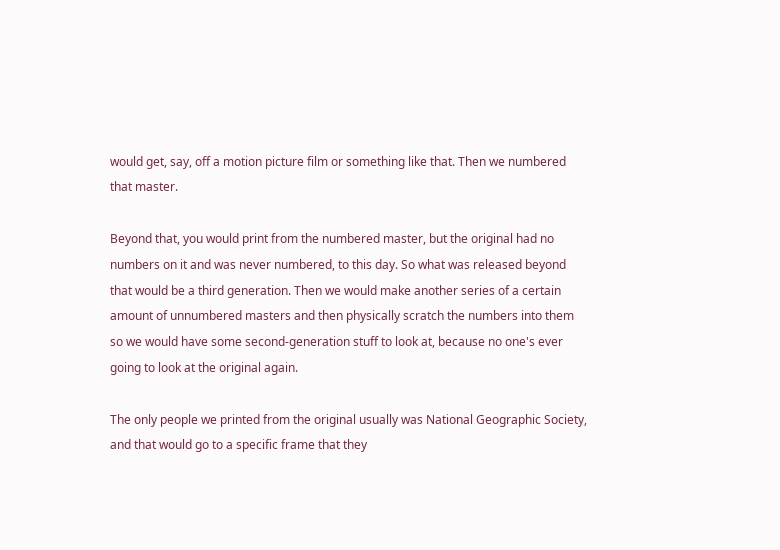would get, say, off a motion picture film or something like that. Then we numbered that master.

Beyond that, you would print from the numbered master, but the original had no numbers on it and was never numbered, to this day. So what was released beyond that would be a third generation. Then we would make another series of a certain amount of unnumbered masters and then physically scratch the numbers into them so we would have some second-generation stuff to look at, because no one's ever going to look at the original again.

The only people we printed from the original usually was National Geographic Society, and that would go to a specific frame that they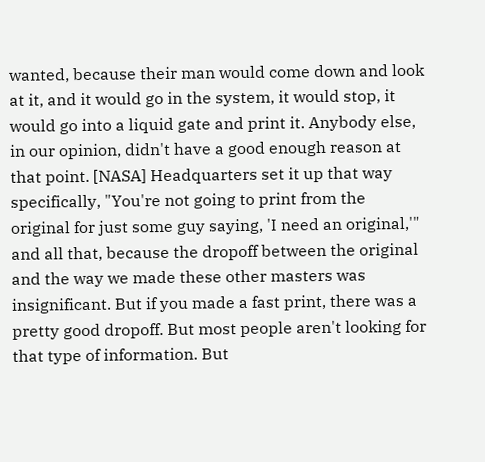wanted, because their man would come down and look at it, and it would go in the system, it would stop, it would go into a liquid gate and print it. Anybody else, in our opinion, didn't have a good enough reason at that point. [NASA] Headquarters set it up that way specifically, "You're not going to print from the original for just some guy saying, 'I need an original,'" and all that, because the dropoff between the original and the way we made these other masters was insignificant. But if you made a fast print, there was a pretty good dropoff. But most people aren't looking for that type of information. But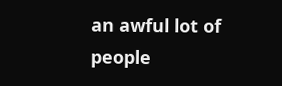an awful lot of people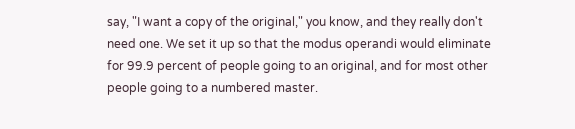say, "I want a copy of the original," you know, and they really don't need one. We set it up so that the modus operandi would eliminate for 99.9 percent of people going to an original, and for most other people going to a numbered master.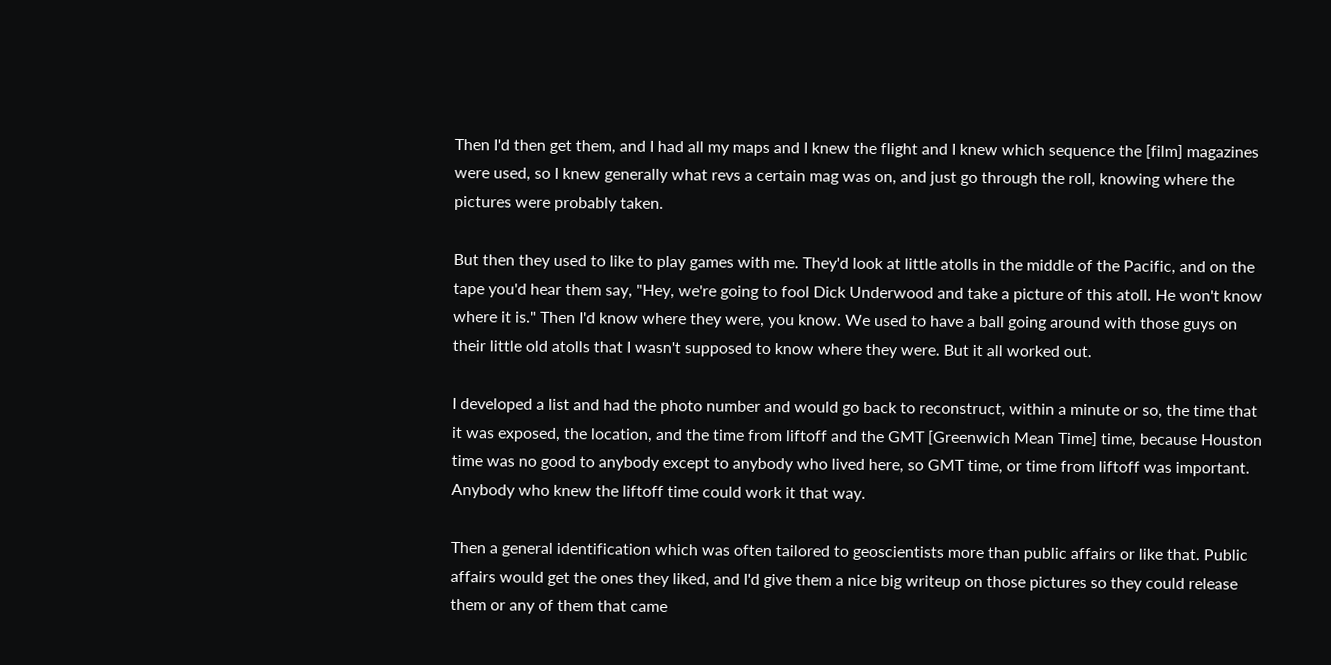Then I'd then get them, and I had all my maps and I knew the flight and I knew which sequence the [film] magazines were used, so I knew generally what revs a certain mag was on, and just go through the roll, knowing where the pictures were probably taken.

But then they used to like to play games with me. They'd look at little atolls in the middle of the Pacific, and on the tape you'd hear them say, "Hey, we're going to fool Dick Underwood and take a picture of this atoll. He won't know where it is." Then I'd know where they were, you know. We used to have a ball going around with those guys on their little old atolls that I wasn't supposed to know where they were. But it all worked out.

I developed a list and had the photo number and would go back to reconstruct, within a minute or so, the time that it was exposed, the location, and the time from liftoff and the GMT [Greenwich Mean Time] time, because Houston time was no good to anybody except to anybody who lived here, so GMT time, or time from liftoff was important. Anybody who knew the liftoff time could work it that way.

Then a general identification which was often tailored to geoscientists more than public affairs or like that. Public affairs would get the ones they liked, and I'd give them a nice big writeup on those pictures so they could release them or any of them that came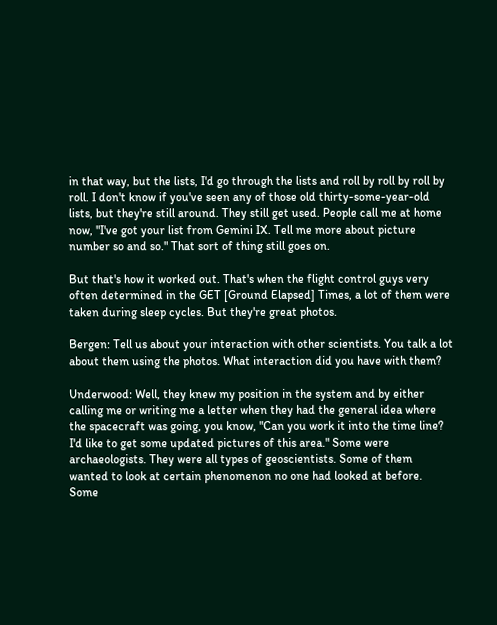in that way, but the lists, I'd go through the lists and roll by roll by roll by roll. I don't know if you've seen any of those old thirty-some-year-old lists, but they're still around. They still get used. People call me at home now, "I've got your list from Gemini IX. Tell me more about picture number so and so." That sort of thing still goes on.

But that's how it worked out. That's when the flight control guys very often determined in the GET [Ground Elapsed] Times, a lot of them were taken during sleep cycles. But they're great photos.

Bergen: Tell us about your interaction with other scientists. You talk a lot about them using the photos. What interaction did you have with them?

Underwood: Well, they knew my position in the system and by either calling me or writing me a letter when they had the general idea where the spacecraft was going, you know, "Can you work it into the time line? I'd like to get some updated pictures of this area." Some were archaeologists. They were all types of geoscientists. Some of them wanted to look at certain phenomenon no one had looked at before. Some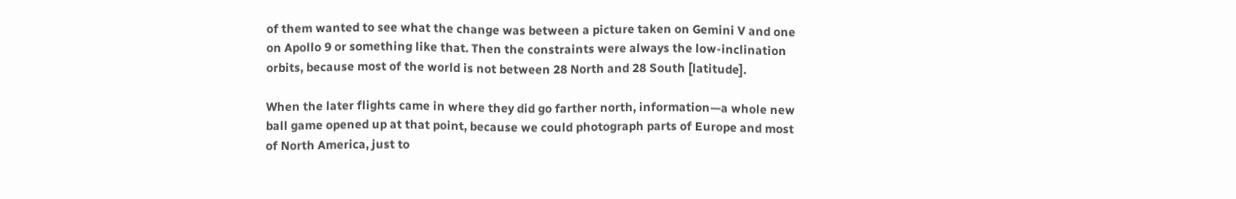of them wanted to see what the change was between a picture taken on Gemini V and one on Apollo 9 or something like that. Then the constraints were always the low-inclination orbits, because most of the world is not between 28 North and 28 South [latitude].

When the later flights came in where they did go farther north, information—a whole new ball game opened up at that point, because we could photograph parts of Europe and most of North America, just to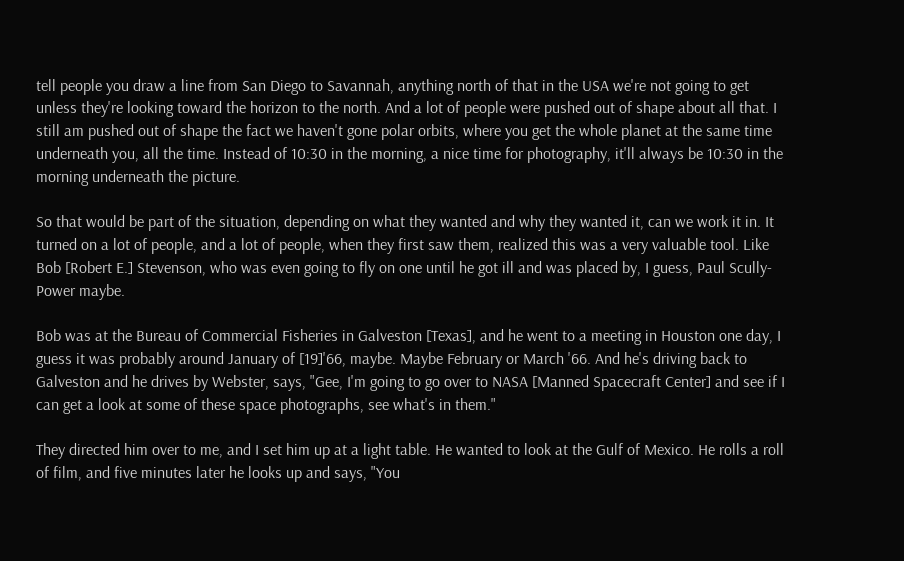tell people you draw a line from San Diego to Savannah, anything north of that in the USA we're not going to get unless they're looking toward the horizon to the north. And a lot of people were pushed out of shape about all that. I still am pushed out of shape the fact we haven't gone polar orbits, where you get the whole planet at the same time underneath you, all the time. Instead of 10:30 in the morning, a nice time for photography, it'll always be 10:30 in the morning underneath the picture.

So that would be part of the situation, depending on what they wanted and why they wanted it, can we work it in. It turned on a lot of people, and a lot of people, when they first saw them, realized this was a very valuable tool. Like Bob [Robert E.] Stevenson, who was even going to fly on one until he got ill and was placed by, I guess, Paul Scully-Power maybe.

Bob was at the Bureau of Commercial Fisheries in Galveston [Texas], and he went to a meeting in Houston one day, I guess it was probably around January of [19]'66, maybe. Maybe February or March '66. And he's driving back to Galveston and he drives by Webster, says, "Gee, I'm going to go over to NASA [Manned Spacecraft Center] and see if I can get a look at some of these space photographs, see what's in them."

They directed him over to me, and I set him up at a light table. He wanted to look at the Gulf of Mexico. He rolls a roll of film, and five minutes later he looks up and says, "You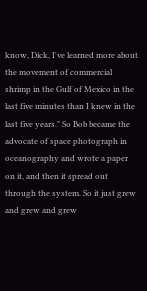know, Dick, I've learned more about the movement of commercial shrimp in the Gulf of Mexico in the last five minutes than I knew in the last five years." So Bob became the advocate of space photograph in oceanography and wrote a paper on it, and then it spread out through the system. So it just grew and grew and grew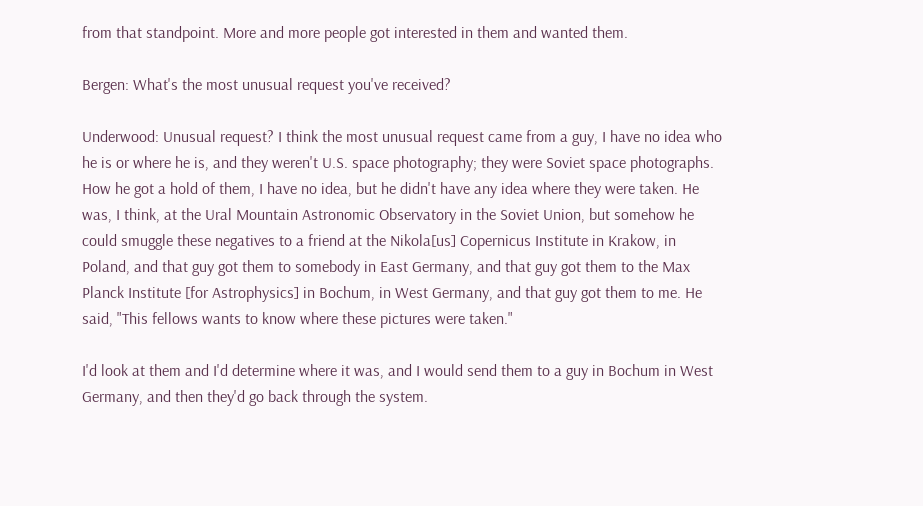from that standpoint. More and more people got interested in them and wanted them.

Bergen: What's the most unusual request you've received?

Underwood: Unusual request? I think the most unusual request came from a guy, I have no idea who he is or where he is, and they weren't U.S. space photography; they were Soviet space photographs. How he got a hold of them, I have no idea, but he didn't have any idea where they were taken. He was, I think, at the Ural Mountain Astronomic Observatory in the Soviet Union, but somehow he could smuggle these negatives to a friend at the Nikola[us] Copernicus Institute in Krakow, in Poland, and that guy got them to somebody in East Germany, and that guy got them to the Max Planck Institute [for Astrophysics] in Bochum, in West Germany, and that guy got them to me. He said, "This fellows wants to know where these pictures were taken."

I'd look at them and I'd determine where it was, and I would send them to a guy in Bochum in West Germany, and then they'd go back through the system.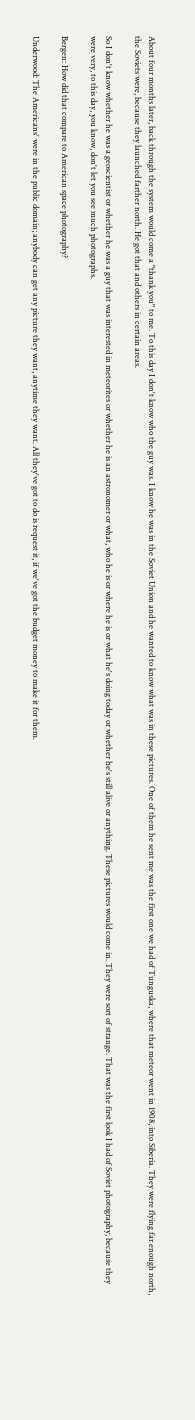About four months later, back through the system would come a "thank you" to me. To this day I don't know who the guy was. I know he was in the Soviet Union and he wanted to know what was in these pictures. One of them he sent me was the first one we had of Tunguska, where that meteor went in 1908, into Siberia. They were flying far enough north, the Soviets were, because they launched farther north. He got that and others in certain areas.

So I don't know whether he was a geoscientist or whether he was a guy that was interested in meteorites or whether he is an astronomer or what, who he is or where he is or what he's doing today or whether he's still alive or anything. These pictures would come in. They were sort of strange. That was the first look I had of Soviet photography, because they were very, to this day, you know, don't let you see much photographs.

Bergen: How did that compare to American space photography?

Underwood: The Americans' were in the public domain; anybody can get any picture they want, anytime they want. All they've got to do is request it, if we've got the budget money to make it for them.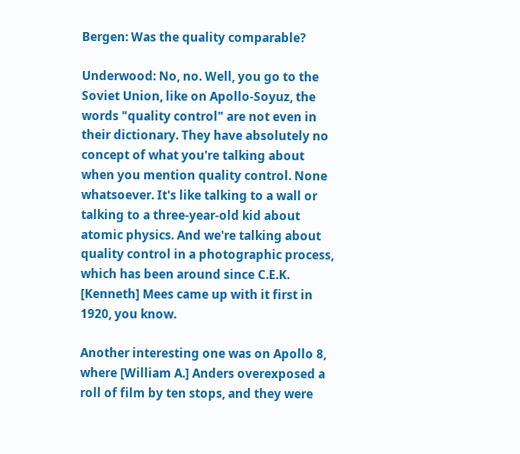Bergen: Was the quality comparable?

Underwood: No, no. Well, you go to the Soviet Union, like on Apollo-Soyuz, the words "quality control" are not even in their dictionary. They have absolutely no concept of what you're talking about when you mention quality control. None whatsoever. It's like talking to a wall or talking to a three-year-old kid about atomic physics. And we're talking about quality control in a photographic process, which has been around since C.E.K. [Kenneth] Mees came up with it first in 1920, you know.

Another interesting one was on Apollo 8, where [William A.] Anders overexposed a roll of film by ten stops, and they were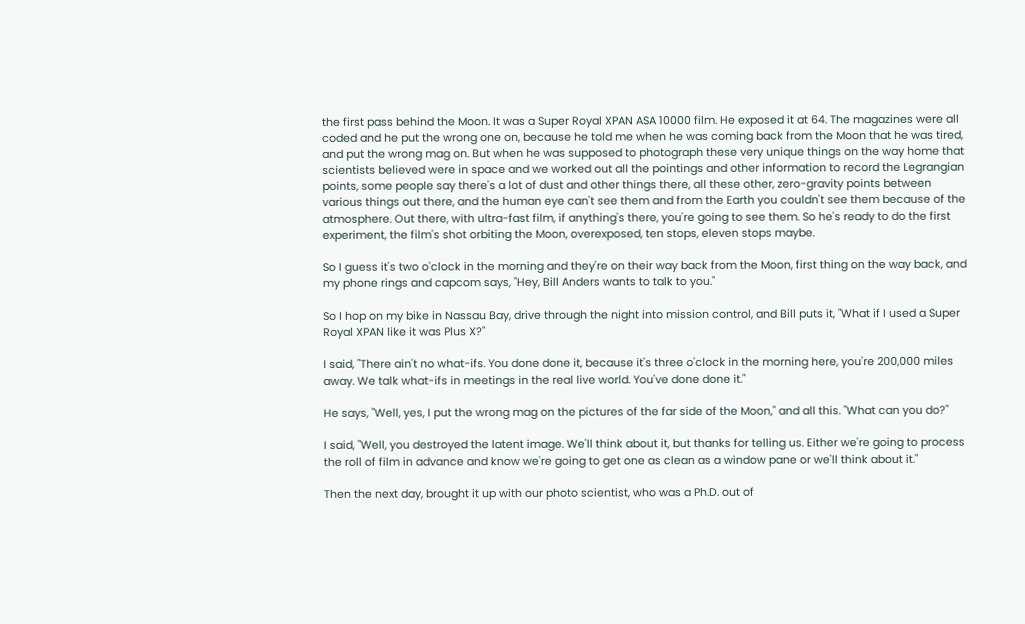the first pass behind the Moon. It was a Super Royal XPAN ASA 10000 film. He exposed it at 64. The magazines were all coded and he put the wrong one on, because he told me when he was coming back from the Moon that he was tired, and put the wrong mag on. But when he was supposed to photograph these very unique things on the way home that scientists believed were in space and we worked out all the pointings and other information to record the Legrangian points, some people say there's a lot of dust and other things there, all these other, zero-gravity points between various things out there, and the human eye can't see them and from the Earth you couldn't see them because of the atmosphere. Out there, with ultra-fast film, if anything's there, you're going to see them. So he's ready to do the first experiment, the film's shot orbiting the Moon, overexposed, ten stops, eleven stops maybe.

So I guess it's two o'clock in the morning and they're on their way back from the Moon, first thing on the way back, and my phone rings and capcom says, "Hey, Bill Anders wants to talk to you."

So I hop on my bike in Nassau Bay, drive through the night into mission control, and Bill puts it, "What if I used a Super Royal XPAN like it was Plus X?"

I said, "There ain't no what-ifs. You done done it, because it's three o'clock in the morning here, you're 200,000 miles away. We talk what-ifs in meetings in the real live world. You've done done it."

He says, "Well, yes, I put the wrong mag on the pictures of the far side of the Moon," and all this. "What can you do?"

I said, "Well, you destroyed the latent image. We'll think about it, but thanks for telling us. Either we're going to process the roll of film in advance and know we're going to get one as clean as a window pane or we'll think about it."

Then the next day, brought it up with our photo scientist, who was a Ph.D. out of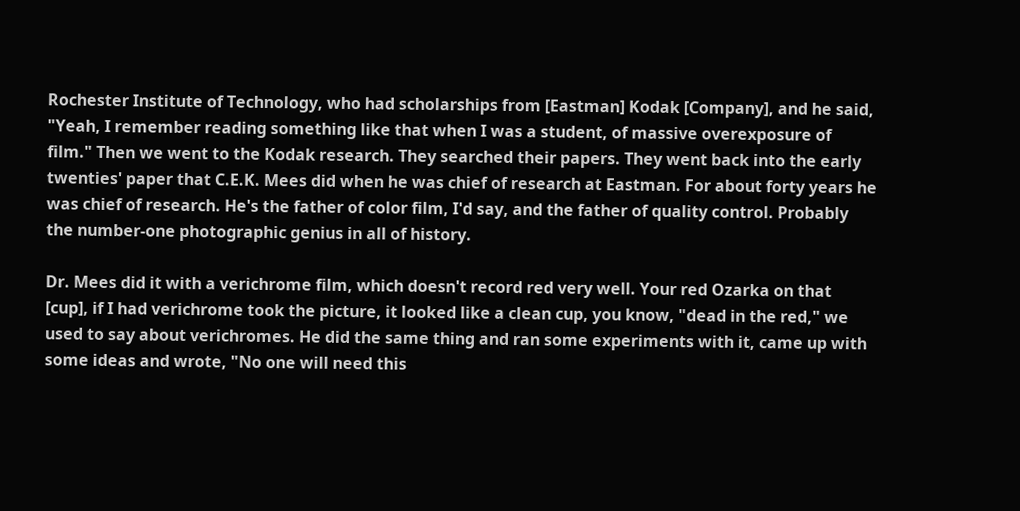Rochester Institute of Technology, who had scholarships from [Eastman] Kodak [Company], and he said, "Yeah, I remember reading something like that when I was a student, of massive overexposure of film." Then we went to the Kodak research. They searched their papers. They went back into the early twenties' paper that C.E.K. Mees did when he was chief of research at Eastman. For about forty years he was chief of research. He's the father of color film, I'd say, and the father of quality control. Probably the number-one photographic genius in all of history.

Dr. Mees did it with a verichrome film, which doesn't record red very well. Your red Ozarka on that [cup], if I had verichrome took the picture, it looked like a clean cup, you know, "dead in the red," we used to say about verichromes. He did the same thing and ran some experiments with it, came up with some ideas and wrote, "No one will need this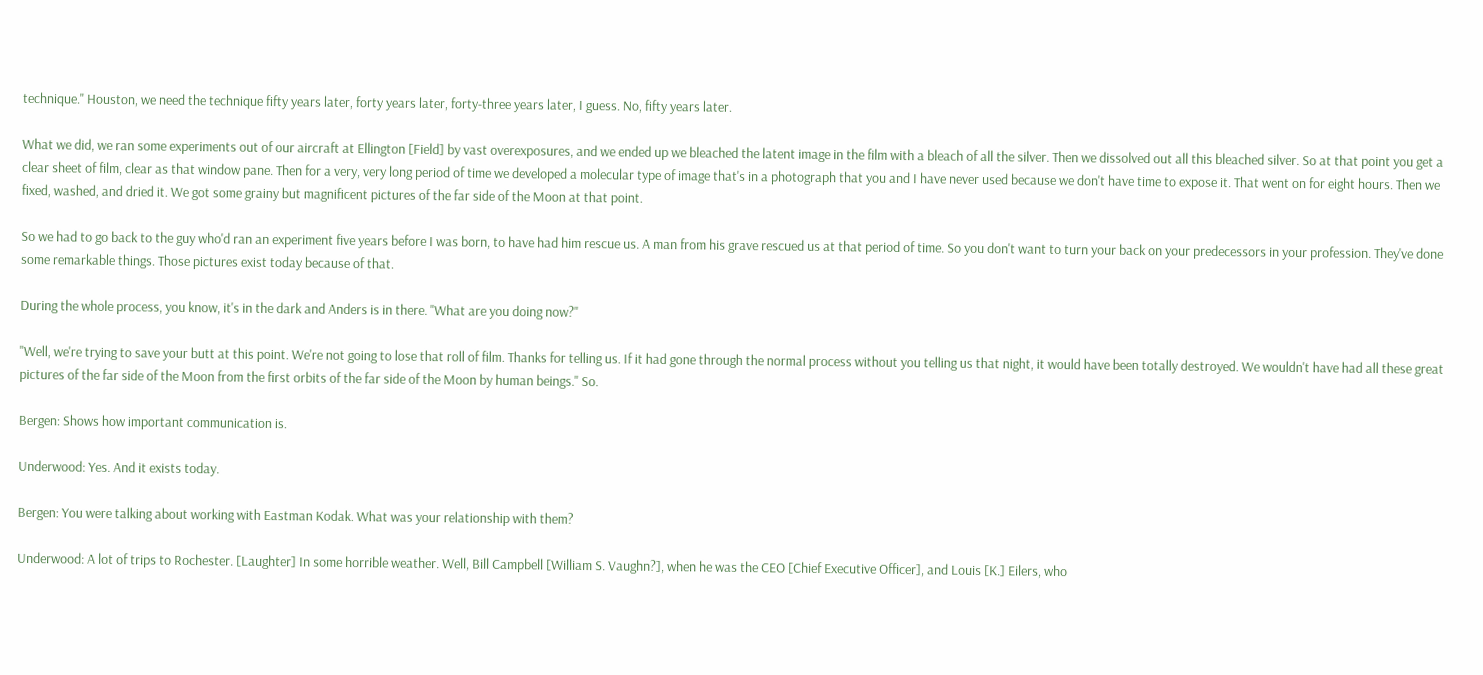technique." Houston, we need the technique fifty years later, forty years later, forty-three years later, I guess. No, fifty years later.

What we did, we ran some experiments out of our aircraft at Ellington [Field] by vast overexposures, and we ended up we bleached the latent image in the film with a bleach of all the silver. Then we dissolved out all this bleached silver. So at that point you get a clear sheet of film, clear as that window pane. Then for a very, very long period of time we developed a molecular type of image that's in a photograph that you and I have never used because we don't have time to expose it. That went on for eight hours. Then we fixed, washed, and dried it. We got some grainy but magnificent pictures of the far side of the Moon at that point.

So we had to go back to the guy who'd ran an experiment five years before I was born, to have had him rescue us. A man from his grave rescued us at that period of time. So you don't want to turn your back on your predecessors in your profession. They've done some remarkable things. Those pictures exist today because of that.

During the whole process, you know, it's in the dark and Anders is in there. "What are you doing now?"

"Well, we're trying to save your butt at this point. We're not going to lose that roll of film. Thanks for telling us. If it had gone through the normal process without you telling us that night, it would have been totally destroyed. We wouldn't have had all these great pictures of the far side of the Moon from the first orbits of the far side of the Moon by human beings." So.

Bergen: Shows how important communication is.

Underwood: Yes. And it exists today.

Bergen: You were talking about working with Eastman Kodak. What was your relationship with them?

Underwood: A lot of trips to Rochester. [Laughter] In some horrible weather. Well, Bill Campbell [William S. Vaughn?], when he was the CEO [Chief Executive Officer], and Louis [K.] Eilers, who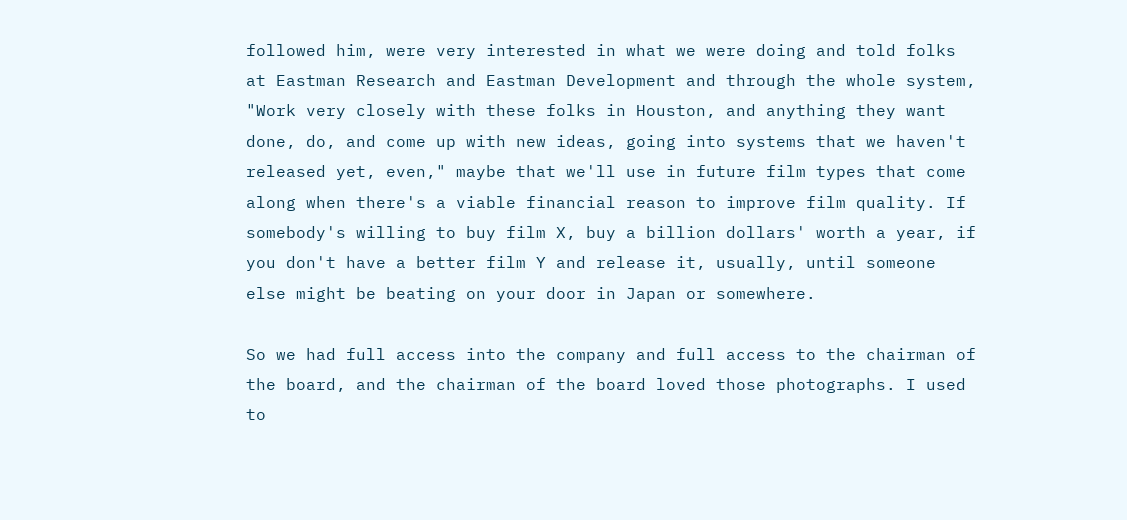followed him, were very interested in what we were doing and told folks at Eastman Research and Eastman Development and through the whole system, "Work very closely with these folks in Houston, and anything they want done, do, and come up with new ideas, going into systems that we haven't released yet, even," maybe that we'll use in future film types that come along when there's a viable financial reason to improve film quality. If somebody's willing to buy film X, buy a billion dollars' worth a year, if you don't have a better film Y and release it, usually, until someone else might be beating on your door in Japan or somewhere.

So we had full access into the company and full access to the chairman of the board, and the chairman of the board loved those photographs. I used to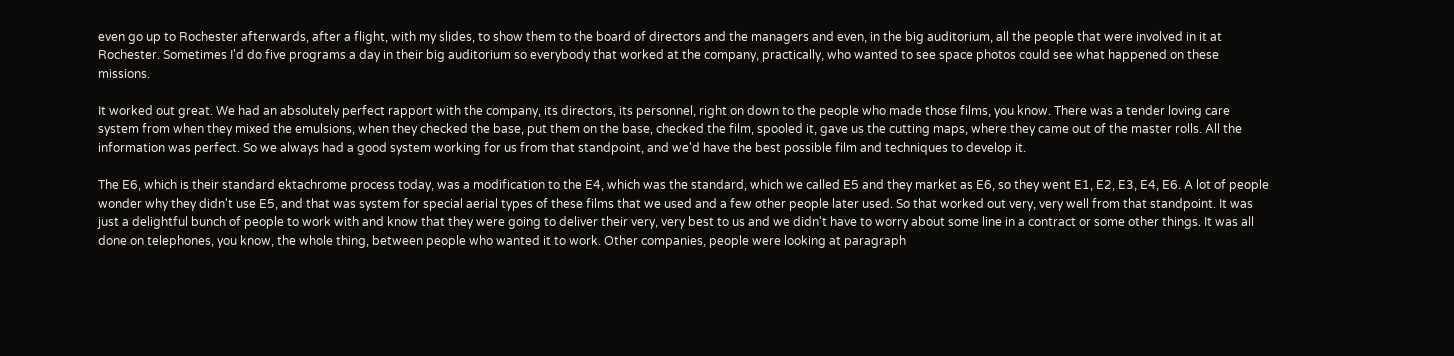even go up to Rochester afterwards, after a flight, with my slides, to show them to the board of directors and the managers and even, in the big auditorium, all the people that were involved in it at Rochester. Sometimes I'd do five programs a day in their big auditorium so everybody that worked at the company, practically, who wanted to see space photos could see what happened on these missions.

It worked out great. We had an absolutely perfect rapport with the company, its directors, its personnel, right on down to the people who made those films, you know. There was a tender loving care system from when they mixed the emulsions, when they checked the base, put them on the base, checked the film, spooled it, gave us the cutting maps, where they came out of the master rolls. All the information was perfect. So we always had a good system working for us from that standpoint, and we'd have the best possible film and techniques to develop it.

The E6, which is their standard ektachrome process today, was a modification to the E4, which was the standard, which we called E5 and they market as E6, so they went E1, E2, E3, E4, E6. A lot of people wonder why they didn't use E5, and that was system for special aerial types of these films that we used and a few other people later used. So that worked out very, very well from that standpoint. It was just a delightful bunch of people to work with and know that they were going to deliver their very, very best to us and we didn't have to worry about some line in a contract or some other things. It was all done on telephones, you know, the whole thing, between people who wanted it to work. Other companies, people were looking at paragraph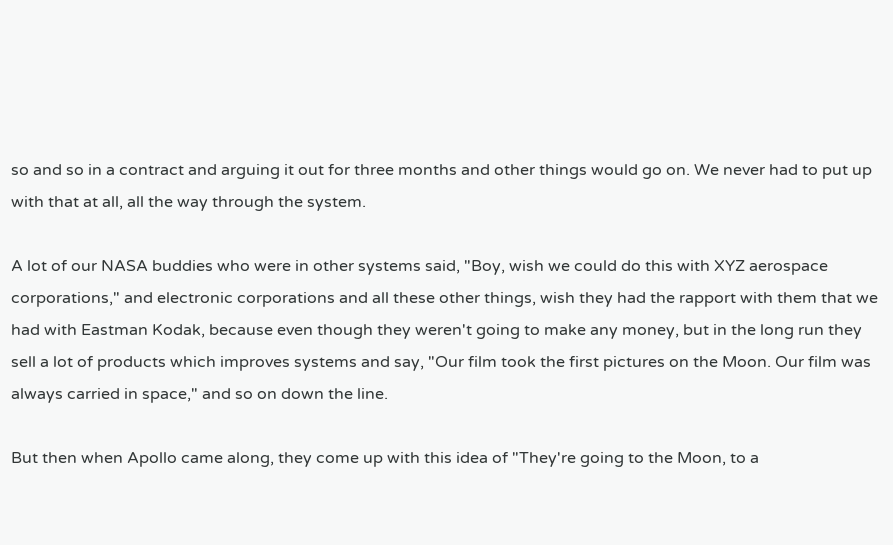so and so in a contract and arguing it out for three months and other things would go on. We never had to put up with that at all, all the way through the system.

A lot of our NASA buddies who were in other systems said, "Boy, wish we could do this with XYZ aerospace corporations," and electronic corporations and all these other things, wish they had the rapport with them that we had with Eastman Kodak, because even though they weren't going to make any money, but in the long run they sell a lot of products which improves systems and say, "Our film took the first pictures on the Moon. Our film was always carried in space," and so on down the line.

But then when Apollo came along, they come up with this idea of "They're going to the Moon, to a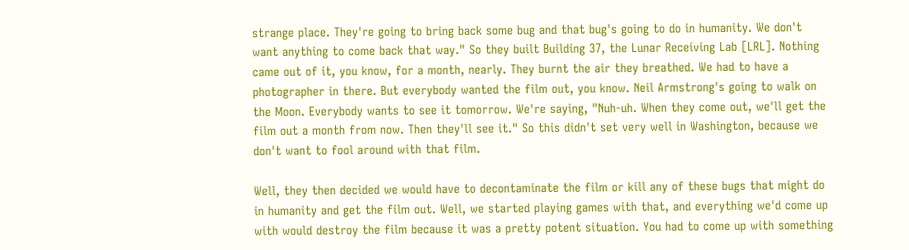strange place. They're going to bring back some bug and that bug's going to do in humanity. We don't want anything to come back that way." So they built Building 37, the Lunar Receiving Lab [LRL]. Nothing came out of it, you know, for a month, nearly. They burnt the air they breathed. We had to have a photographer in there. But everybody wanted the film out, you know. Neil Armstrong's going to walk on the Moon. Everybody wants to see it tomorrow. We're saying, "Nuh-uh. When they come out, we'll get the film out a month from now. Then they'll see it." So this didn't set very well in Washington, because we don't want to fool around with that film.

Well, they then decided we would have to decontaminate the film or kill any of these bugs that might do in humanity and get the film out. Well, we started playing games with that, and everything we'd come up with would destroy the film because it was a pretty potent situation. You had to come up with something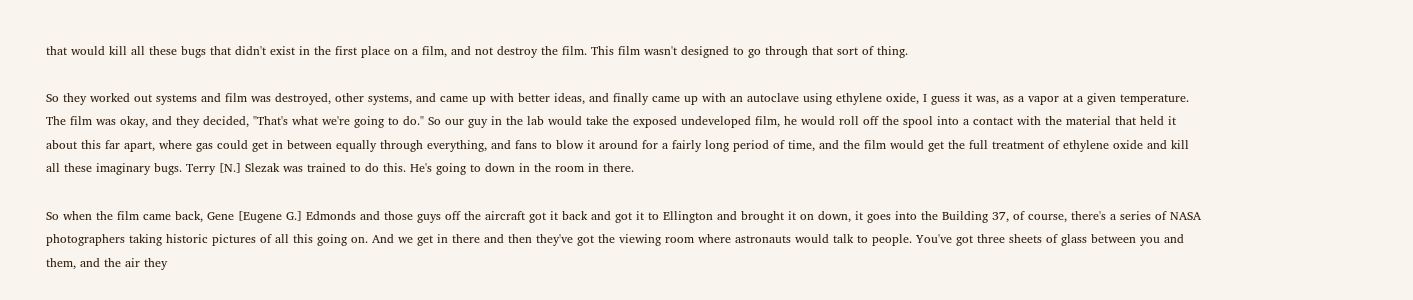that would kill all these bugs that didn't exist in the first place on a film, and not destroy the film. This film wasn't designed to go through that sort of thing.

So they worked out systems and film was destroyed, other systems, and came up with better ideas, and finally came up with an autoclave using ethylene oxide, I guess it was, as a vapor at a given temperature. The film was okay, and they decided, "That's what we're going to do." So our guy in the lab would take the exposed undeveloped film, he would roll off the spool into a contact with the material that held it about this far apart, where gas could get in between equally through everything, and fans to blow it around for a fairly long period of time, and the film would get the full treatment of ethylene oxide and kill all these imaginary bugs. Terry [N.] Slezak was trained to do this. He's going to down in the room in there.

So when the film came back, Gene [Eugene G.] Edmonds and those guys off the aircraft got it back and got it to Ellington and brought it on down, it goes into the Building 37, of course, there's a series of NASA photographers taking historic pictures of all this going on. And we get in there and then they've got the viewing room where astronauts would talk to people. You've got three sheets of glass between you and them, and the air they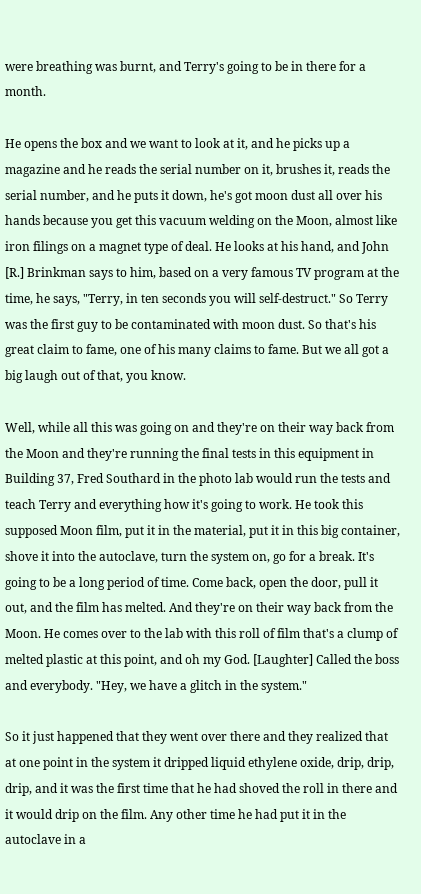were breathing was burnt, and Terry's going to be in there for a month.

He opens the box and we want to look at it, and he picks up a magazine and he reads the serial number on it, brushes it, reads the serial number, and he puts it down, he's got moon dust all over his hands because you get this vacuum welding on the Moon, almost like iron filings on a magnet type of deal. He looks at his hand, and John [R.] Brinkman says to him, based on a very famous TV program at the time, he says, "Terry, in ten seconds you will self-destruct." So Terry was the first guy to be contaminated with moon dust. So that's his great claim to fame, one of his many claims to fame. But we all got a big laugh out of that, you know.

Well, while all this was going on and they're on their way back from the Moon and they're running the final tests in this equipment in Building 37, Fred Southard in the photo lab would run the tests and teach Terry and everything how it's going to work. He took this supposed Moon film, put it in the material, put it in this big container, shove it into the autoclave, turn the system on, go for a break. It's going to be a long period of time. Come back, open the door, pull it out, and the film has melted. And they're on their way back from the Moon. He comes over to the lab with this roll of film that's a clump of melted plastic at this point, and oh my God. [Laughter] Called the boss and everybody. "Hey, we have a glitch in the system."

So it just happened that they went over there and they realized that at one point in the system it dripped liquid ethylene oxide, drip, drip, drip, and it was the first time that he had shoved the roll in there and it would drip on the film. Any other time he had put it in the autoclave in a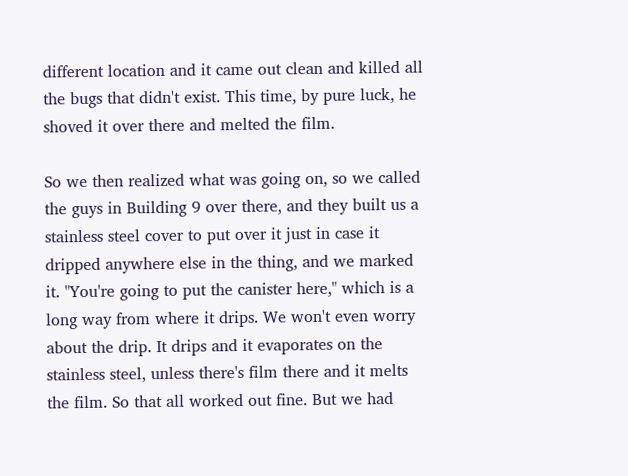different location and it came out clean and killed all the bugs that didn't exist. This time, by pure luck, he shoved it over there and melted the film.

So we then realized what was going on, so we called the guys in Building 9 over there, and they built us a stainless steel cover to put over it just in case it dripped anywhere else in the thing, and we marked it. "You're going to put the canister here," which is a long way from where it drips. We won't even worry about the drip. It drips and it evaporates on the stainless steel, unless there's film there and it melts the film. So that all worked out fine. But we had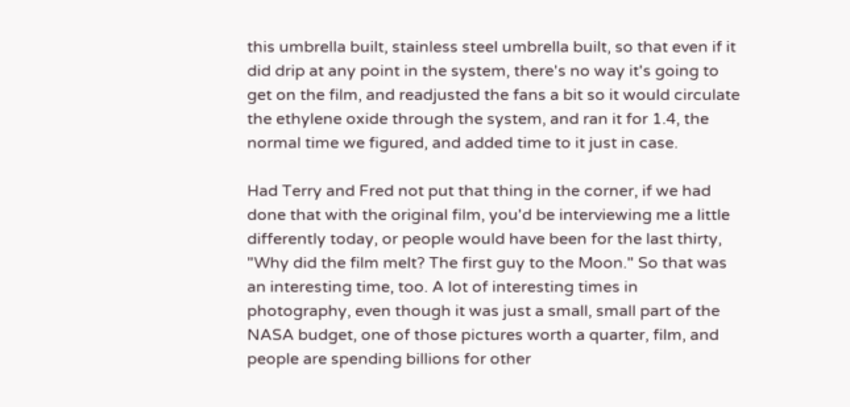this umbrella built, stainless steel umbrella built, so that even if it did drip at any point in the system, there's no way it's going to get on the film, and readjusted the fans a bit so it would circulate the ethylene oxide through the system, and ran it for 1.4, the normal time we figured, and added time to it just in case.

Had Terry and Fred not put that thing in the corner, if we had done that with the original film, you'd be interviewing me a little differently today, or people would have been for the last thirty, "Why did the film melt? The first guy to the Moon." So that was an interesting time, too. A lot of interesting times in photography, even though it was just a small, small part of the NASA budget, one of those pictures worth a quarter, film, and people are spending billions for other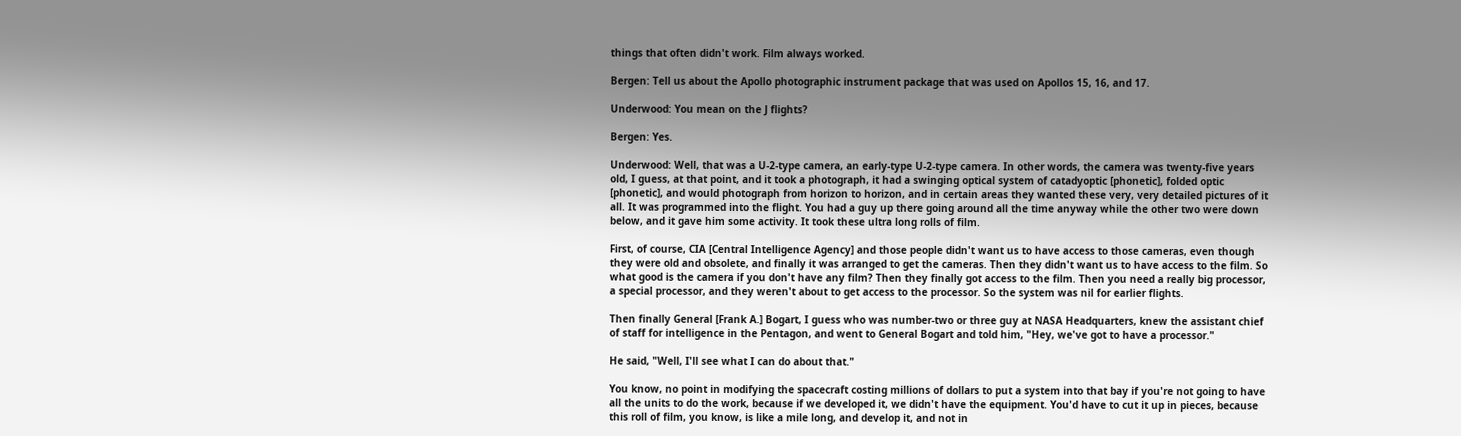things that often didn't work. Film always worked.

Bergen: Tell us about the Apollo photographic instrument package that was used on Apollos 15, 16, and 17.

Underwood: You mean on the J flights?

Bergen: Yes.

Underwood: Well, that was a U-2-type camera, an early-type U-2-type camera. In other words, the camera was twenty-five years old, I guess, at that point, and it took a photograph, it had a swinging optical system of catadyoptic [phonetic], folded optic [phonetic], and would photograph from horizon to horizon, and in certain areas they wanted these very, very detailed pictures of it all. It was programmed into the flight. You had a guy up there going around all the time anyway while the other two were down below, and it gave him some activity. It took these ultra long rolls of film.

First, of course, CIA [Central Intelligence Agency] and those people didn't want us to have access to those cameras, even though they were old and obsolete, and finally it was arranged to get the cameras. Then they didn't want us to have access to the film. So what good is the camera if you don't have any film? Then they finally got access to the film. Then you need a really big processor, a special processor, and they weren't about to get access to the processor. So the system was nil for earlier flights.

Then finally General [Frank A.] Bogart, I guess who was number-two or three guy at NASA Headquarters, knew the assistant chief of staff for intelligence in the Pentagon, and went to General Bogart and told him, "Hey, we've got to have a processor."

He said, "Well, I'll see what I can do about that."

You know, no point in modifying the spacecraft costing millions of dollars to put a system into that bay if you're not going to have all the units to do the work, because if we developed it, we didn't have the equipment. You'd have to cut it up in pieces, because this roll of film, you know, is like a mile long, and develop it, and not in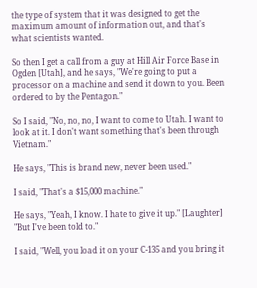the type of system that it was designed to get the maximum amount of information out, and that's what scientists wanted.

So then I get a call from a guy at Hill Air Force Base in Ogden [Utah], and he says, "We're going to put a processor on a machine and send it down to you. Been ordered to by the Pentagon."

So I said, "No, no, no, I want to come to Utah. I want to look at it. I don't want something that's been through Vietnam."

He says, "This is brand new, never been used."

I said, "That's a $15,000 machine."

He says, "Yeah, I know. I hate to give it up." [Laughter] "But I've been told to."

I said, "Well, you load it on your C-135 and you bring it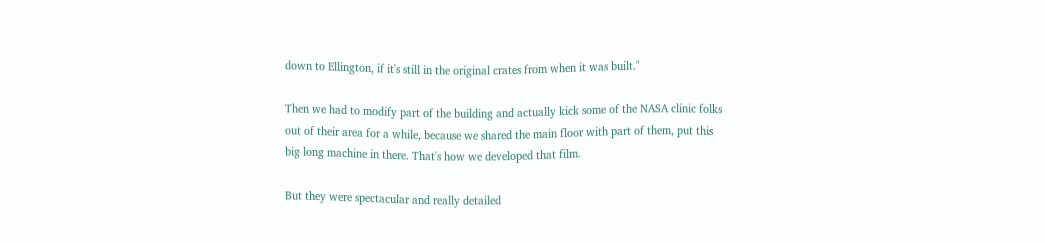down to Ellington, if it's still in the original crates from when it was built."

Then we had to modify part of the building and actually kick some of the NASA clinic folks out of their area for a while, because we shared the main floor with part of them, put this big long machine in there. That's how we developed that film.

But they were spectacular and really detailed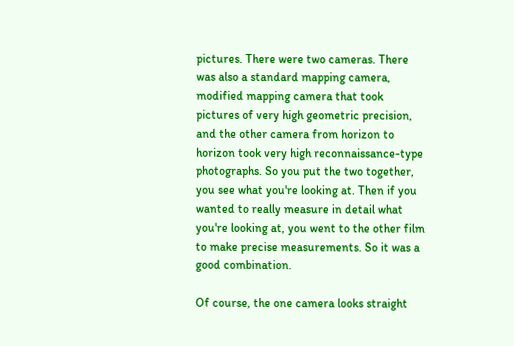pictures. There were two cameras. There was also a standard mapping camera, modified mapping camera that took pictures of very high geometric precision, and the other camera from horizon to horizon took very high reconnaissance-type photographs. So you put the two together, you see what you're looking at. Then if you wanted to really measure in detail what you're looking at, you went to the other film to make precise measurements. So it was a good combination.

Of course, the one camera looks straight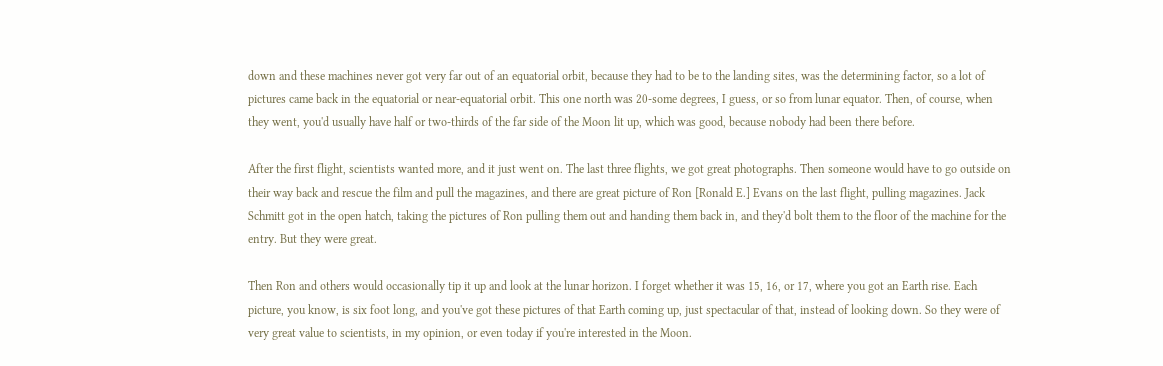down and these machines never got very far out of an equatorial orbit, because they had to be to the landing sites, was the determining factor, so a lot of pictures came back in the equatorial or near-equatorial orbit. This one north was 20-some degrees, I guess, or so from lunar equator. Then, of course, when they went, you'd usually have half or two-thirds of the far side of the Moon lit up, which was good, because nobody had been there before.

After the first flight, scientists wanted more, and it just went on. The last three flights, we got great photographs. Then someone would have to go outside on their way back and rescue the film and pull the magazines, and there are great picture of Ron [Ronald E.] Evans on the last flight, pulling magazines. Jack Schmitt got in the open hatch, taking the pictures of Ron pulling them out and handing them back in, and they'd bolt them to the floor of the machine for the entry. But they were great.

Then Ron and others would occasionally tip it up and look at the lunar horizon. I forget whether it was 15, 16, or 17, where you got an Earth rise. Each picture, you know, is six foot long, and you've got these pictures of that Earth coming up, just spectacular of that, instead of looking down. So they were of very great value to scientists, in my opinion, or even today if you're interested in the Moon.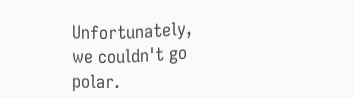Unfortunately, we couldn't go polar.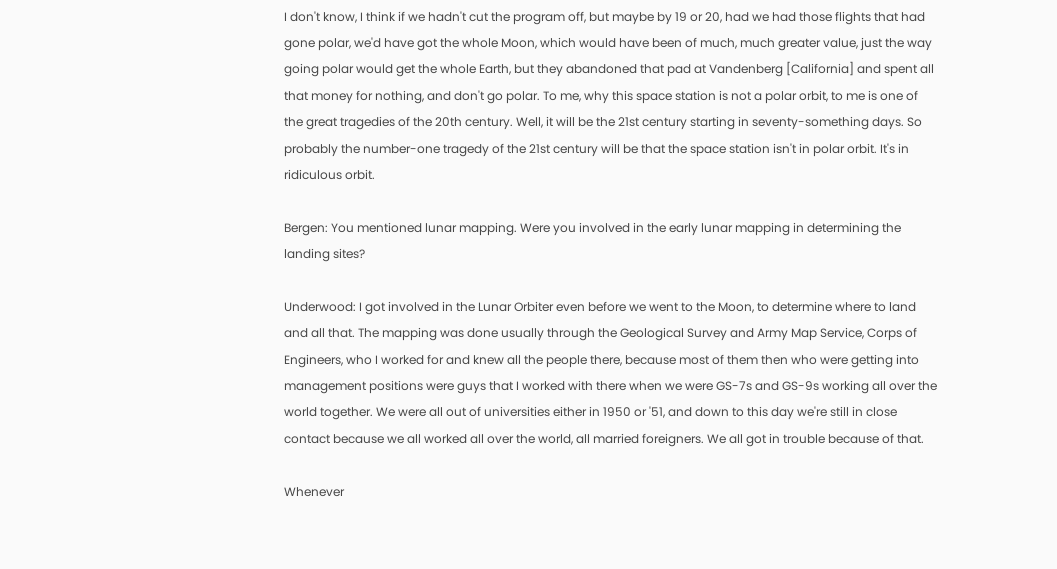I don't know, I think if we hadn't cut the program off, but maybe by 19 or 20, had we had those flights that had gone polar, we'd have got the whole Moon, which would have been of much, much greater value, just the way going polar would get the whole Earth, but they abandoned that pad at Vandenberg [California] and spent all that money for nothing, and don't go polar. To me, why this space station is not a polar orbit, to me is one of the great tragedies of the 20th century. Well, it will be the 21st century starting in seventy-something days. So probably the number-one tragedy of the 21st century will be that the space station isn't in polar orbit. It's in ridiculous orbit.

Bergen: You mentioned lunar mapping. Were you involved in the early lunar mapping in determining the landing sites?

Underwood: I got involved in the Lunar Orbiter even before we went to the Moon, to determine where to land and all that. The mapping was done usually through the Geological Survey and Army Map Service, Corps of Engineers, who I worked for and knew all the people there, because most of them then who were getting into management positions were guys that I worked with there when we were GS-7s and GS-9s working all over the world together. We were all out of universities either in 1950 or '51, and down to this day we're still in close contact because we all worked all over the world, all married foreigners. We all got in trouble because of that.

Whenever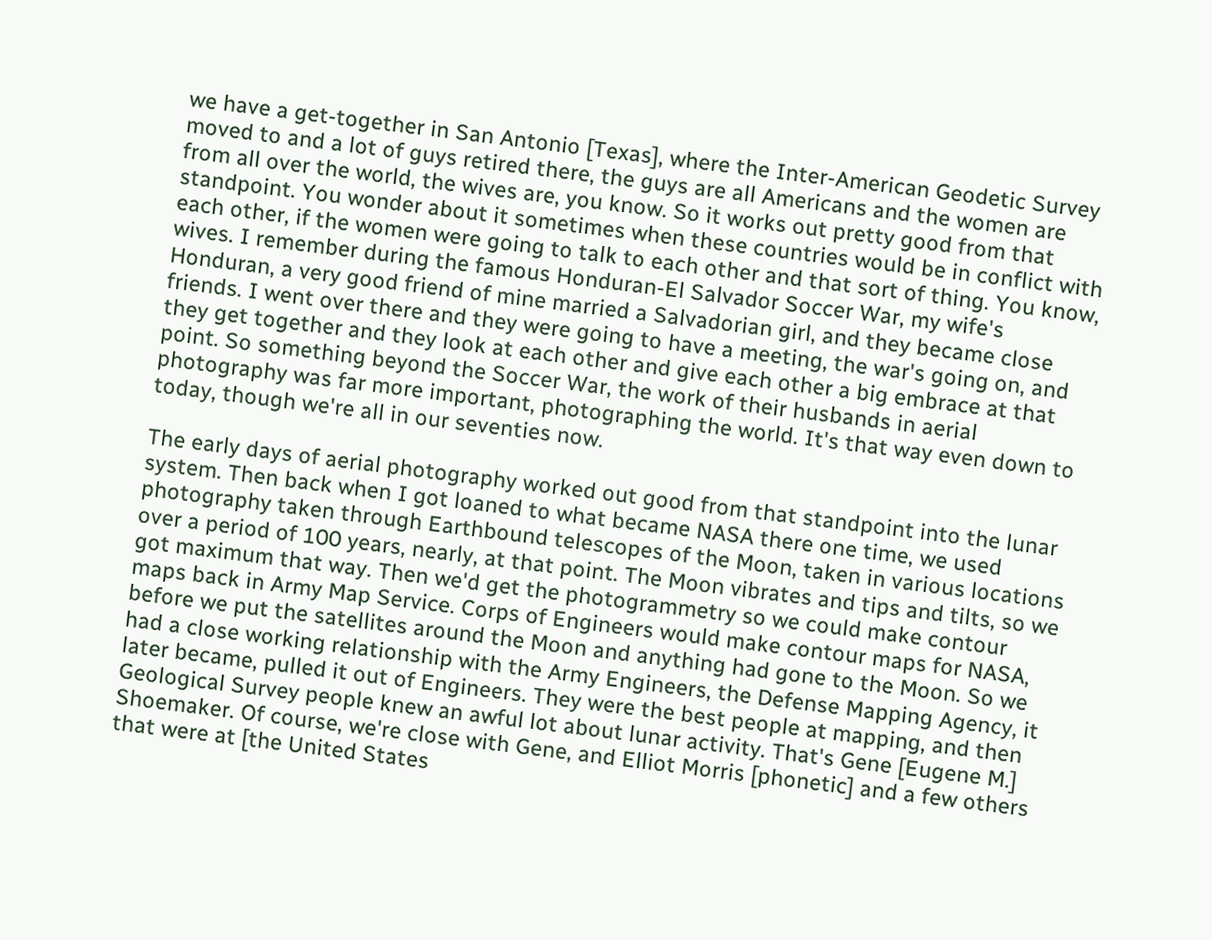we have a get-together in San Antonio [Texas], where the Inter-American Geodetic Survey moved to and a lot of guys retired there, the guys are all Americans and the women are from all over the world, the wives are, you know. So it works out pretty good from that standpoint. You wonder about it sometimes when these countries would be in conflict with each other, if the women were going to talk to each other and that sort of thing. You know, wives. I remember during the famous Honduran-El Salvador Soccer War, my wife's Honduran, a very good friend of mine married a Salvadorian girl, and they became close friends. I went over there and they were going to have a meeting, the war's going on, and they get together and they look at each other and give each other a big embrace at that point. So something beyond the Soccer War, the work of their husbands in aerial photography was far more important, photographing the world. It's that way even down to today, though we're all in our seventies now.

The early days of aerial photography worked out good from that standpoint into the lunar system. Then back when I got loaned to what became NASA there one time, we used photography taken through Earthbound telescopes of the Moon, taken in various locations over a period of 100 years, nearly, at that point. The Moon vibrates and tips and tilts, so we got maximum that way. Then we'd get the photogrammetry so we could make contour maps back in Army Map Service. Corps of Engineers would make contour maps for NASA, before we put the satellites around the Moon and anything had gone to the Moon. So we had a close working relationship with the Army Engineers, the Defense Mapping Agency, it later became, pulled it out of Engineers. They were the best people at mapping, and then Geological Survey people knew an awful lot about lunar activity. That's Gene [Eugene M.] Shoemaker. Of course, we're close with Gene, and Elliot Morris [phonetic] and a few others that were at [the United States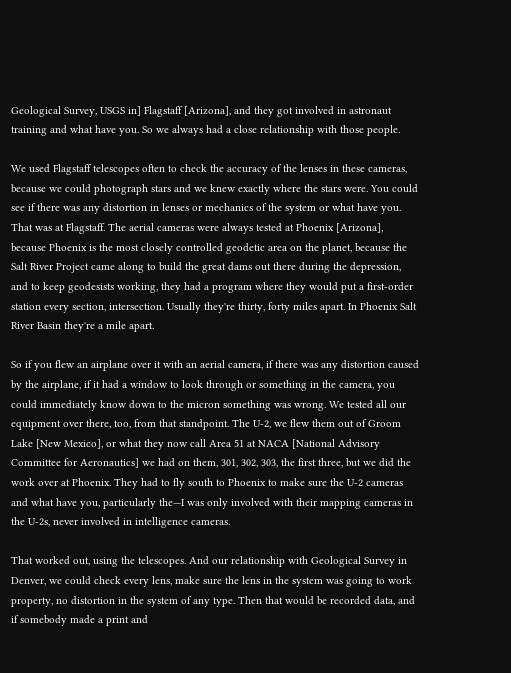Geological Survey, USGS in] Flagstaff [Arizona], and they got involved in astronaut training and what have you. So we always had a close relationship with those people.

We used Flagstaff telescopes often to check the accuracy of the lenses in these cameras, because we could photograph stars and we knew exactly where the stars were. You could see if there was any distortion in lenses or mechanics of the system or what have you. That was at Flagstaff. The aerial cameras were always tested at Phoenix [Arizona], because Phoenix is the most closely controlled geodetic area on the planet, because the Salt River Project came along to build the great dams out there during the depression, and to keep geodesists working, they had a program where they would put a first-order station every section, intersection. Usually they're thirty, forty miles apart. In Phoenix Salt River Basin they're a mile apart.

So if you flew an airplane over it with an aerial camera, if there was any distortion caused by the airplane, if it had a window to look through or something in the camera, you could immediately know down to the micron something was wrong. We tested all our equipment over there, too, from that standpoint. The U-2, we flew them out of Groom Lake [New Mexico], or what they now call Area 51 at NACA [National Advisory Committee for Aeronautics] we had on them, 301, 302, 303, the first three, but we did the work over at Phoenix. They had to fly south to Phoenix to make sure the U-2 cameras and what have you, particularly the—I was only involved with their mapping cameras in the U-2s, never involved in intelligence cameras.

That worked out, using the telescopes. And our relationship with Geological Survey in Denver, we could check every lens, make sure the lens in the system was going to work property, no distortion in the system of any type. Then that would be recorded data, and if somebody made a print and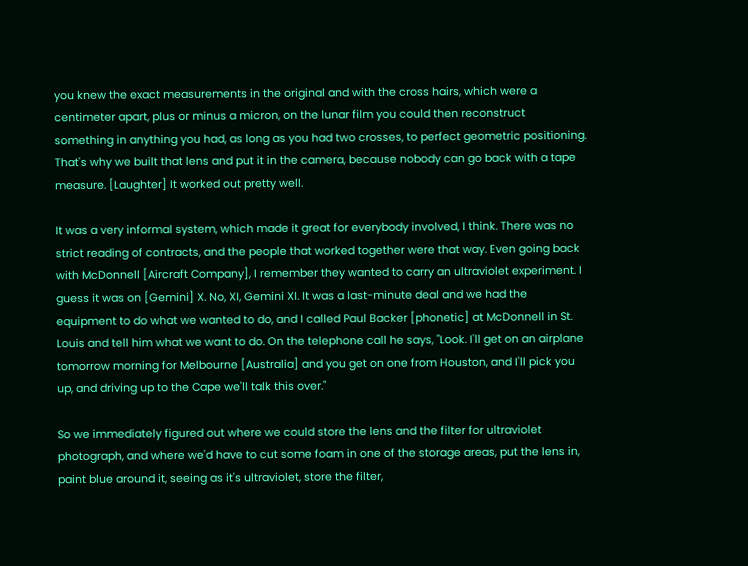you knew the exact measurements in the original and with the cross hairs, which were a centimeter apart, plus or minus a micron, on the lunar film you could then reconstruct something in anything you had, as long as you had two crosses, to perfect geometric positioning. That's why we built that lens and put it in the camera, because nobody can go back with a tape measure. [Laughter] It worked out pretty well.

It was a very informal system, which made it great for everybody involved, I think. There was no strict reading of contracts, and the people that worked together were that way. Even going back with McDonnell [Aircraft Company], I remember they wanted to carry an ultraviolet experiment. I guess it was on [Gemini] X. No, XI, Gemini XI. It was a last-minute deal and we had the equipment to do what we wanted to do, and I called Paul Backer [phonetic] at McDonnell in St. Louis and tell him what we want to do. On the telephone call he says, "Look. I'll get on an airplane tomorrow morning for Melbourne [Australia] and you get on one from Houston, and I'll pick you up, and driving up to the Cape we'll talk this over."

So we immediately figured out where we could store the lens and the filter for ultraviolet photograph, and where we'd have to cut some foam in one of the storage areas, put the lens in, paint blue around it, seeing as it's ultraviolet, store the filter,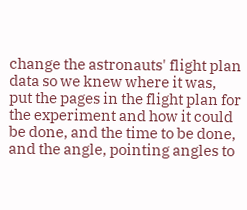change the astronauts' flight plan data so we knew where it was, put the pages in the flight plan for the experiment and how it could be done, and the time to be done, and the angle, pointing angles to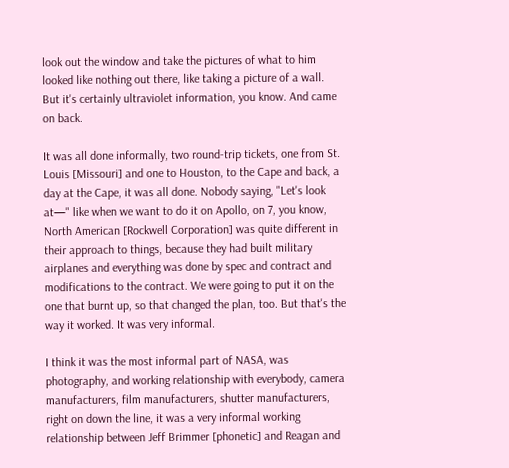look out the window and take the pictures of what to him looked like nothing out there, like taking a picture of a wall. But it's certainly ultraviolet information, you know. And came on back.

It was all done informally, two round-trip tickets, one from St. Louis [Missouri] and one to Houston, to the Cape and back, a day at the Cape, it was all done. Nobody saying, "Let's look at—" like when we want to do it on Apollo, on 7, you know, North American [Rockwell Corporation] was quite different in their approach to things, because they had built military airplanes and everything was done by spec and contract and modifications to the contract. We were going to put it on the one that burnt up, so that changed the plan, too. But that's the way it worked. It was very informal.

I think it was the most informal part of NASA, was photography, and working relationship with everybody, camera manufacturers, film manufacturers, shutter manufacturers, right on down the line, it was a very informal working relationship between Jeff Brimmer [phonetic] and Reagan and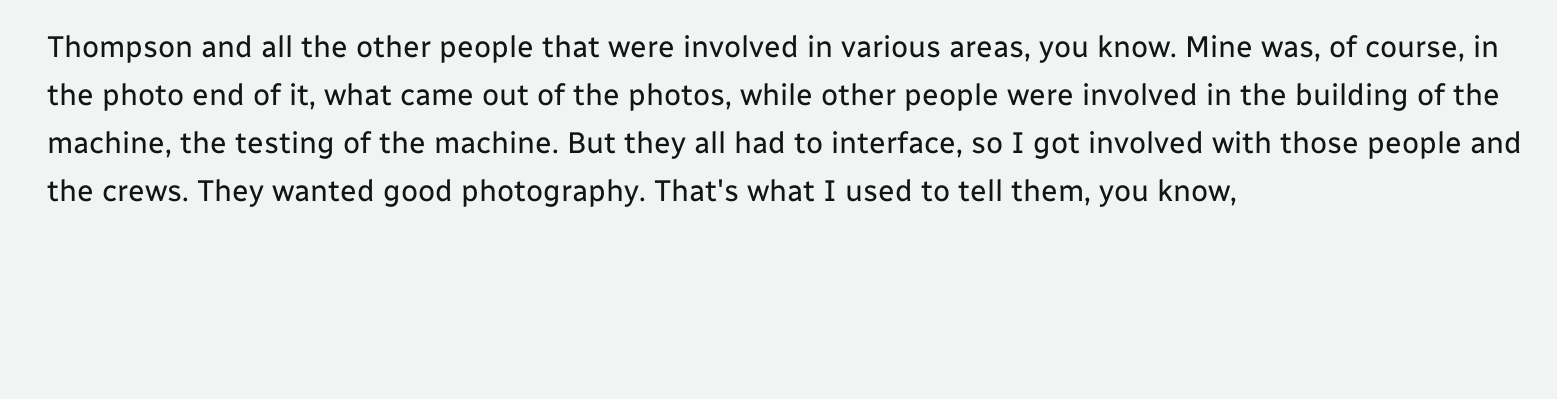Thompson and all the other people that were involved in various areas, you know. Mine was, of course, in the photo end of it, what came out of the photos, while other people were involved in the building of the machine, the testing of the machine. But they all had to interface, so I got involved with those people and the crews. They wanted good photography. That's what I used to tell them, you know,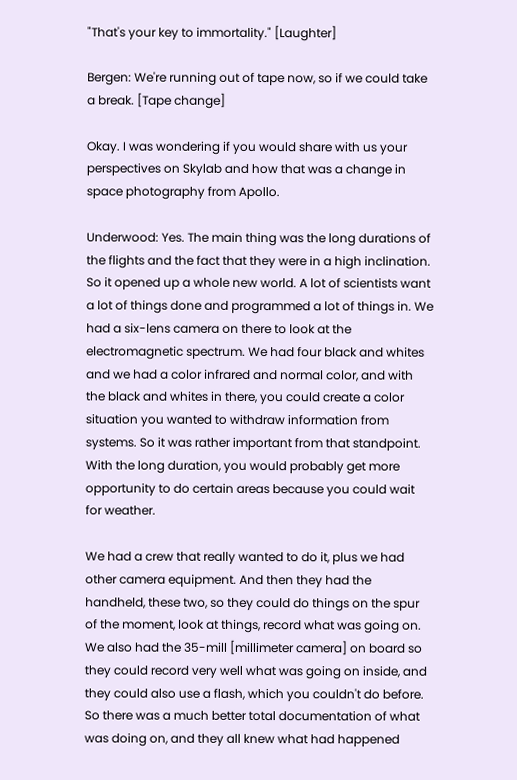"That's your key to immortality." [Laughter]

Bergen: We're running out of tape now, so if we could take a break. [Tape change]

Okay. I was wondering if you would share with us your perspectives on Skylab and how that was a change in space photography from Apollo.

Underwood: Yes. The main thing was the long durations of the flights and the fact that they were in a high inclination. So it opened up a whole new world. A lot of scientists want a lot of things done and programmed a lot of things in. We had a six-lens camera on there to look at the electromagnetic spectrum. We had four black and whites and we had a color infrared and normal color, and with the black and whites in there, you could create a color situation you wanted to withdraw information from systems. So it was rather important from that standpoint. With the long duration, you would probably get more opportunity to do certain areas because you could wait for weather.

We had a crew that really wanted to do it, plus we had other camera equipment. And then they had the handheld, these two, so they could do things on the spur of the moment, look at things, record what was going on. We also had the 35-mill [millimeter camera] on board so they could record very well what was going on inside, and they could also use a flash, which you couldn't do before. So there was a much better total documentation of what was doing on, and they all knew what had happened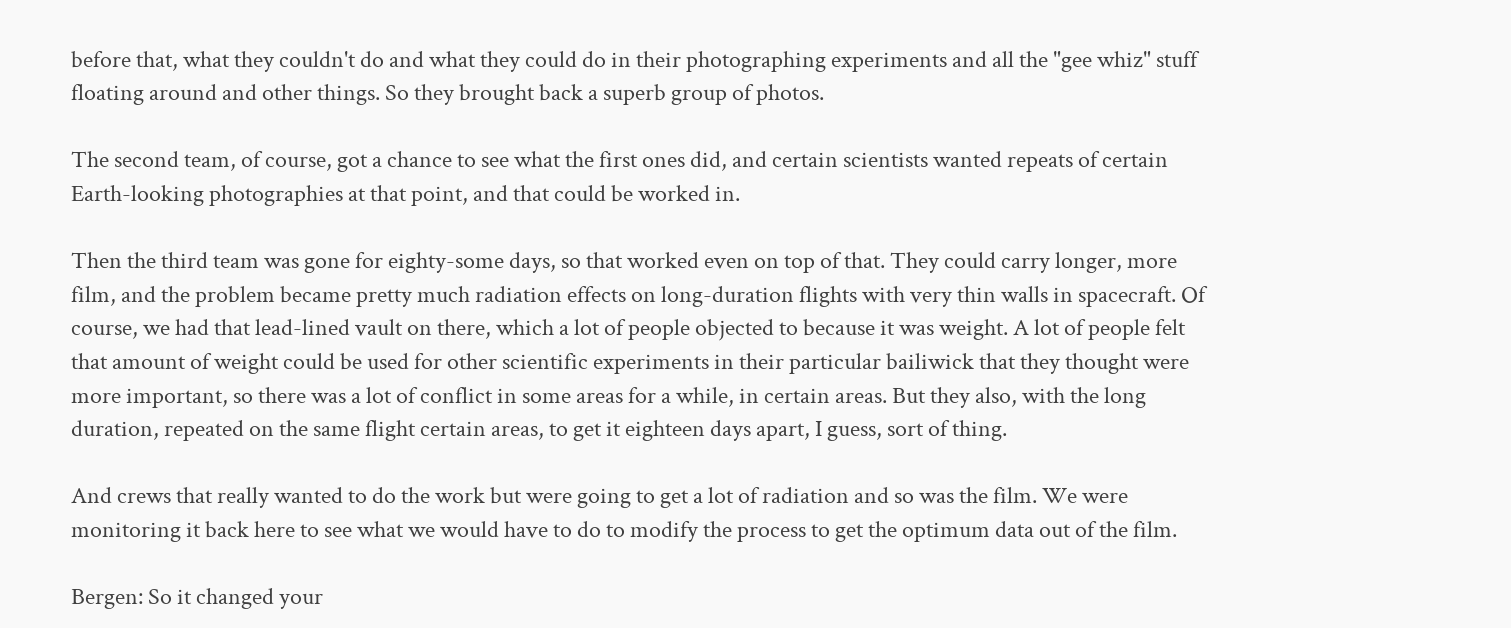before that, what they couldn't do and what they could do in their photographing experiments and all the "gee whiz" stuff floating around and other things. So they brought back a superb group of photos.

The second team, of course, got a chance to see what the first ones did, and certain scientists wanted repeats of certain Earth-looking photographies at that point, and that could be worked in.

Then the third team was gone for eighty-some days, so that worked even on top of that. They could carry longer, more film, and the problem became pretty much radiation effects on long-duration flights with very thin walls in spacecraft. Of course, we had that lead-lined vault on there, which a lot of people objected to because it was weight. A lot of people felt that amount of weight could be used for other scientific experiments in their particular bailiwick that they thought were more important, so there was a lot of conflict in some areas for a while, in certain areas. But they also, with the long duration, repeated on the same flight certain areas, to get it eighteen days apart, I guess, sort of thing.

And crews that really wanted to do the work but were going to get a lot of radiation and so was the film. We were monitoring it back here to see what we would have to do to modify the process to get the optimum data out of the film.

Bergen: So it changed your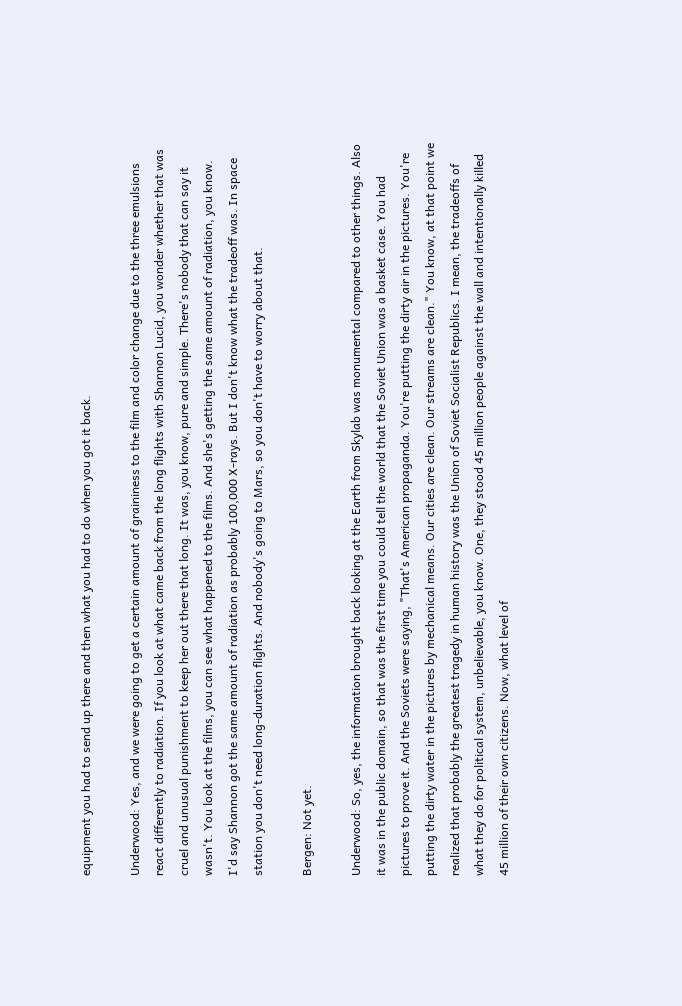equipment you had to send up there and then what you had to do when you got it back.

Underwood: Yes, and we were going to get a certain amount of graininess to the film and color change due to the three emulsions react differently to radiation. If you look at what came back from the long flights with Shannon Lucid, you wonder whether that was cruel and unusual punishment to keep her out there that long. It was, you know, pure and simple. There's nobody that can say it wasn't. You look at the films, you can see what happened to the films. And she's getting the same amount of radiation, you know. I'd say Shannon got the same amount of radiation as probably 100,000 X-rays. But I don't know what the tradeoff was. In space station you don't need long-duration flights. And nobody's going to Mars, so you don't have to worry about that.

Bergen: Not yet.

Underwood: So, yes, the information brought back looking at the Earth from Skylab was monumental compared to other things. Also it was in the public domain, so that was the first time you could tell the world that the Soviet Union was a basket case. You had pictures to prove it. And the Soviets were saying, "That's American propaganda. You're putting the dirty air in the pictures. You're putting the dirty water in the pictures by mechanical means. Our cities are clean. Our streams are clean." You know, at that point we realized that probably the greatest tragedy in human history was the Union of Soviet Socialist Republics. I mean, the tradeoffs of what they do for political system, unbelievable, you know. One, they stood 45 million people against the wall and intentionally killed 45 million of their own citizens. Now, what level of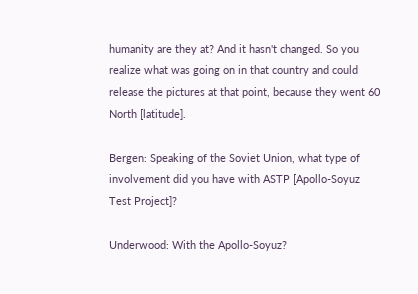humanity are they at? And it hasn't changed. So you realize what was going on in that country and could release the pictures at that point, because they went 60 North [latitude].

Bergen: Speaking of the Soviet Union, what type of involvement did you have with ASTP [Apollo-Soyuz Test Project]?

Underwood: With the Apollo-Soyuz?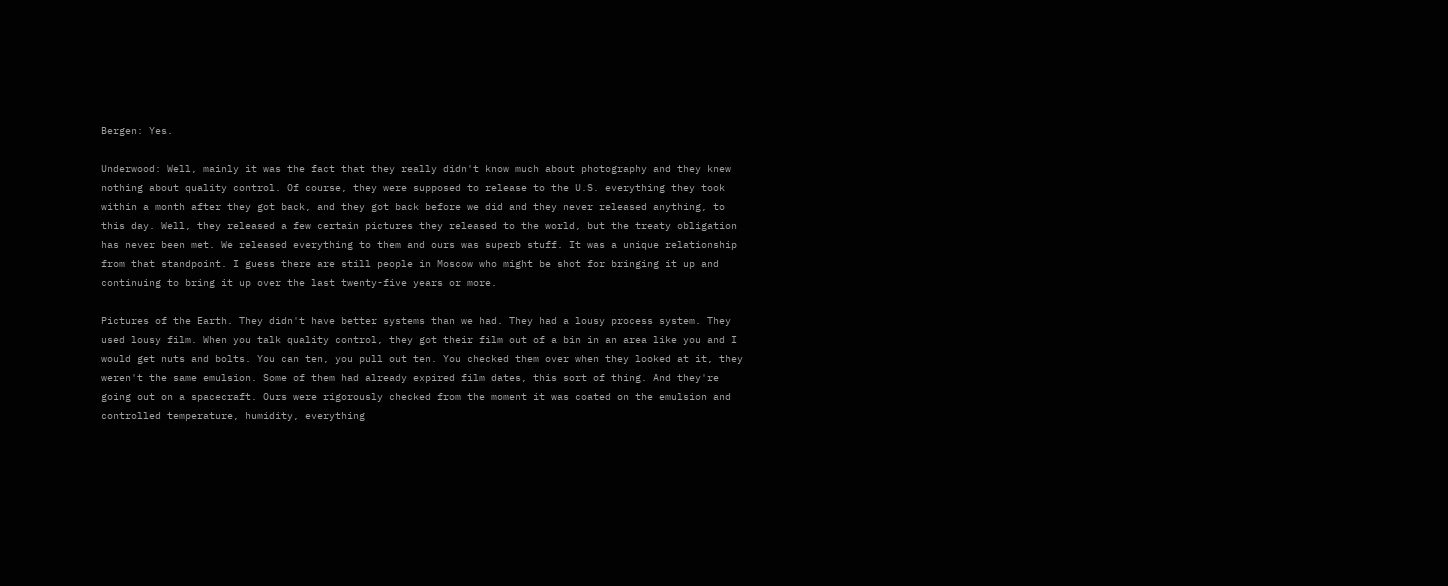Bergen: Yes.

Underwood: Well, mainly it was the fact that they really didn't know much about photography and they knew nothing about quality control. Of course, they were supposed to release to the U.S. everything they took within a month after they got back, and they got back before we did and they never released anything, to this day. Well, they released a few certain pictures they released to the world, but the treaty obligation has never been met. We released everything to them and ours was superb stuff. It was a unique relationship from that standpoint. I guess there are still people in Moscow who might be shot for bringing it up and continuing to bring it up over the last twenty-five years or more.

Pictures of the Earth. They didn't have better systems than we had. They had a lousy process system. They used lousy film. When you talk quality control, they got their film out of a bin in an area like you and I would get nuts and bolts. You can ten, you pull out ten. You checked them over when they looked at it, they weren't the same emulsion. Some of them had already expired film dates, this sort of thing. And they're going out on a spacecraft. Ours were rigorously checked from the moment it was coated on the emulsion and controlled temperature, humidity, everything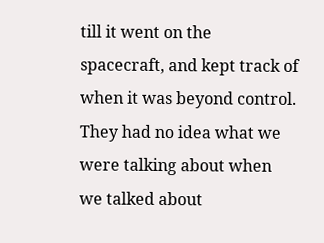till it went on the spacecraft, and kept track of when it was beyond control. They had no idea what we were talking about when we talked about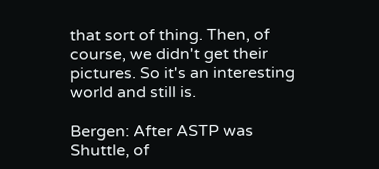that sort of thing. Then, of course, we didn't get their pictures. So it's an interesting world and still is.

Bergen: After ASTP was Shuttle, of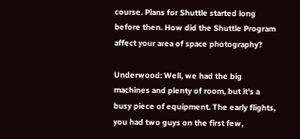course. Plans for Shuttle started long before then. How did the Shuttle Program affect your area of space photography?

Underwood: Well, we had the big machines and plenty of room, but it's a busy piece of equipment. The early flights, you had two guys on the first few,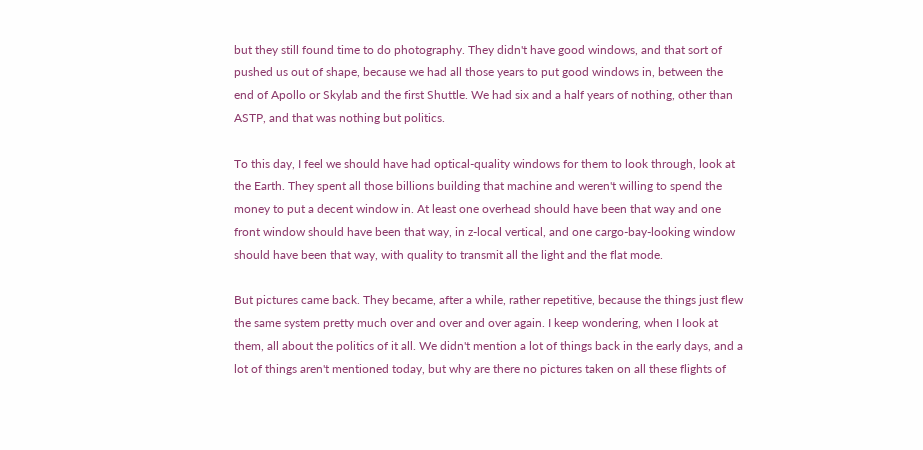but they still found time to do photography. They didn't have good windows, and that sort of pushed us out of shape, because we had all those years to put good windows in, between the end of Apollo or Skylab and the first Shuttle. We had six and a half years of nothing, other than ASTP, and that was nothing but politics.

To this day, I feel we should have had optical-quality windows for them to look through, look at the Earth. They spent all those billions building that machine and weren't willing to spend the money to put a decent window in. At least one overhead should have been that way and one front window should have been that way, in z-local vertical, and one cargo-bay-looking window should have been that way, with quality to transmit all the light and the flat mode.

But pictures came back. They became, after a while, rather repetitive, because the things just flew the same system pretty much over and over and over again. I keep wondering, when I look at them, all about the politics of it all. We didn't mention a lot of things back in the early days, and a lot of things aren't mentioned today, but why are there no pictures taken on all these flights of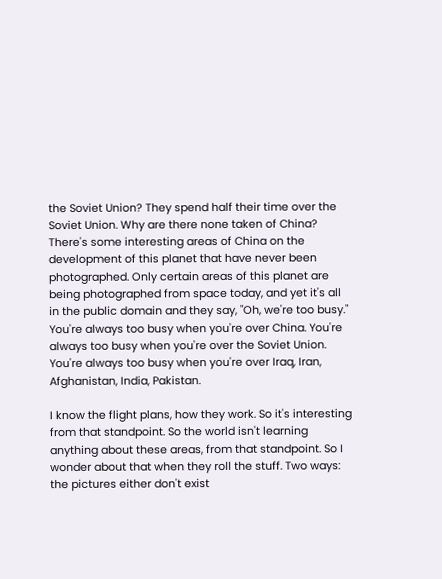the Soviet Union? They spend half their time over the Soviet Union. Why are there none taken of China? There's some interesting areas of China on the development of this planet that have never been photographed. Only certain areas of this planet are being photographed from space today, and yet it's all in the public domain and they say, "Oh, we're too busy." You're always too busy when you're over China. You're always too busy when you're over the Soviet Union. You're always too busy when you're over Iraq, Iran, Afghanistan, India, Pakistan.

I know the flight plans, how they work. So it's interesting from that standpoint. So the world isn't learning anything about these areas, from that standpoint. So I wonder about that when they roll the stuff. Two ways: the pictures either don't exist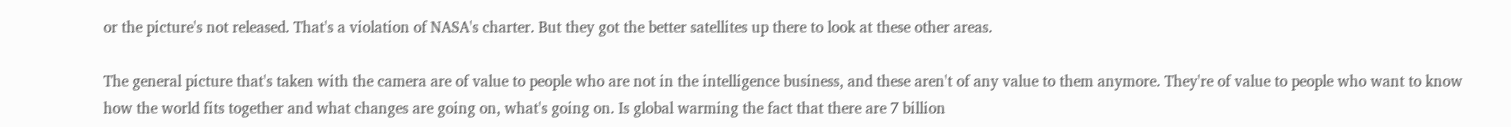or the picture's not released. That's a violation of NASA's charter. But they got the better satellites up there to look at these other areas.

The general picture that's taken with the camera are of value to people who are not in the intelligence business, and these aren't of any value to them anymore. They're of value to people who want to know how the world fits together and what changes are going on, what's going on. Is global warming the fact that there are 7 billion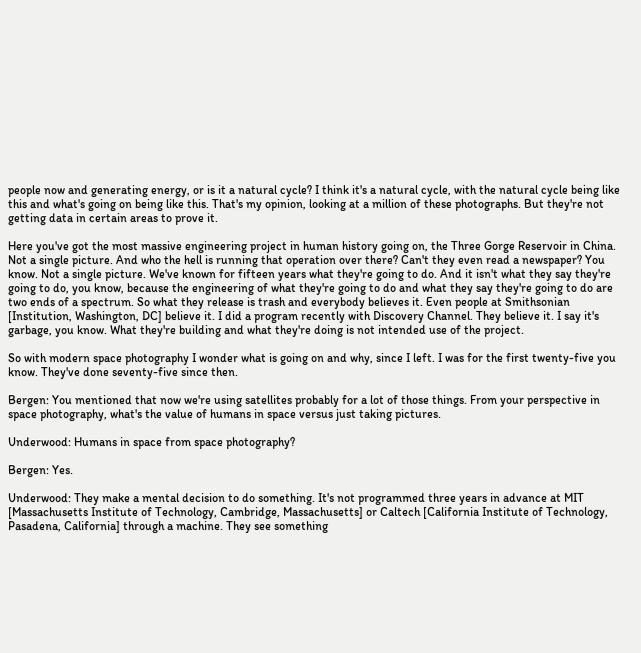people now and generating energy, or is it a natural cycle? I think it's a natural cycle, with the natural cycle being like this and what's going on being like this. That's my opinion, looking at a million of these photographs. But they're not getting data in certain areas to prove it.

Here you've got the most massive engineering project in human history going on, the Three Gorge Reservoir in China. Not a single picture. And who the hell is running that operation over there? Can't they even read a newspaper? You know. Not a single picture. We've known for fifteen years what they're going to do. And it isn't what they say they're going to do, you know, because the engineering of what they're going to do and what they say they're going to do are two ends of a spectrum. So what they release is trash and everybody believes it. Even people at Smithsonian [Institution, Washington, DC] believe it. I did a program recently with Discovery Channel. They believe it. I say it's garbage, you know. What they're building and what they're doing is not intended use of the project.

So with modern space photography I wonder what is going on and why, since I left. I was for the first twenty-five you know. They've done seventy-five since then.

Bergen: You mentioned that now we're using satellites probably for a lot of those things. From your perspective in space photography, what's the value of humans in space versus just taking pictures.

Underwood: Humans in space from space photography?

Bergen: Yes.

Underwood: They make a mental decision to do something. It's not programmed three years in advance at MIT [Massachusetts Institute of Technology, Cambridge, Massachusetts] or Caltech [California Institute of Technology, Pasadena, California] through a machine. They see something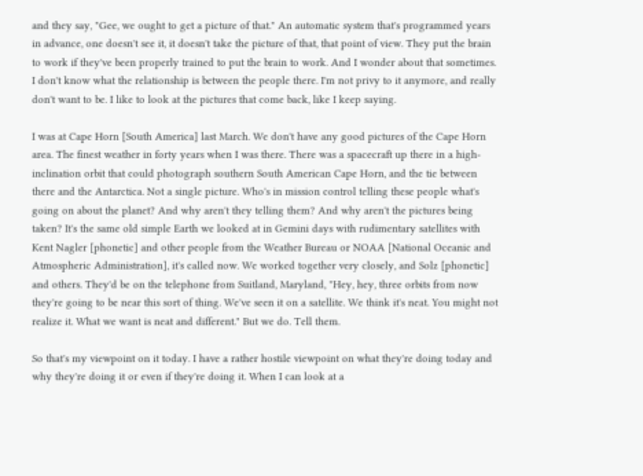and they say, "Gee, we ought to get a picture of that." An automatic system that's programmed years in advance, one doesn't see it, it doesn't take the picture of that, that point of view. They put the brain to work if they've been properly trained to put the brain to work. And I wonder about that sometimes. I don't know what the relationship is between the people there. I'm not privy to it anymore, and really don't want to be. I like to look at the pictures that come back, like I keep saying.

I was at Cape Horn [South America] last March. We don't have any good pictures of the Cape Horn area. The finest weather in forty years when I was there. There was a spacecraft up there in a high-inclination orbit that could photograph southern South American Cape Horn, and the tie between there and the Antarctica. Not a single picture. Who's in mission control telling these people what's going on about the planet? And why aren't they telling them? And why aren't the pictures being taken? It's the same old simple Earth we looked at in Gemini days with rudimentary satellites with Kent Nagler [phonetic] and other people from the Weather Bureau or NOAA [National Oceanic and Atmospheric Administration], it's called now. We worked together very closely, and Solz [phonetic] and others. They'd be on the telephone from Suitland, Maryland, "Hey, hey, three orbits from now they're going to be near this sort of thing. We've seen it on a satellite. We think it's neat. You might not realize it. What we want is neat and different." But we do. Tell them.

So that's my viewpoint on it today. I have a rather hostile viewpoint on what they're doing today and why they're doing it or even if they're doing it. When I can look at a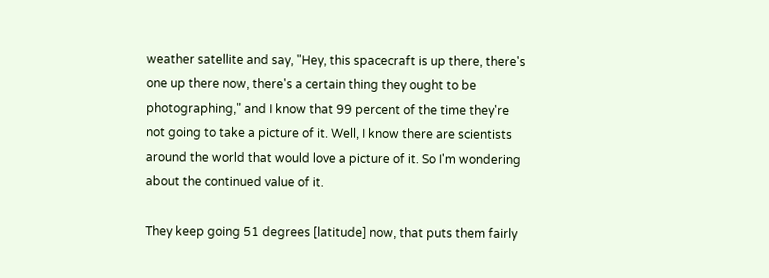weather satellite and say, "Hey, this spacecraft is up there, there's one up there now, there's a certain thing they ought to be photographing," and I know that 99 percent of the time they're not going to take a picture of it. Well, I know there are scientists around the world that would love a picture of it. So I'm wondering about the continued value of it.

They keep going 51 degrees [latitude] now, that puts them fairly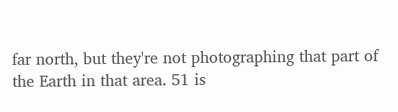far north, but they're not photographing that part of the Earth in that area. 51 is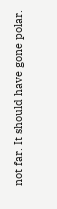not far. It should have gone polar.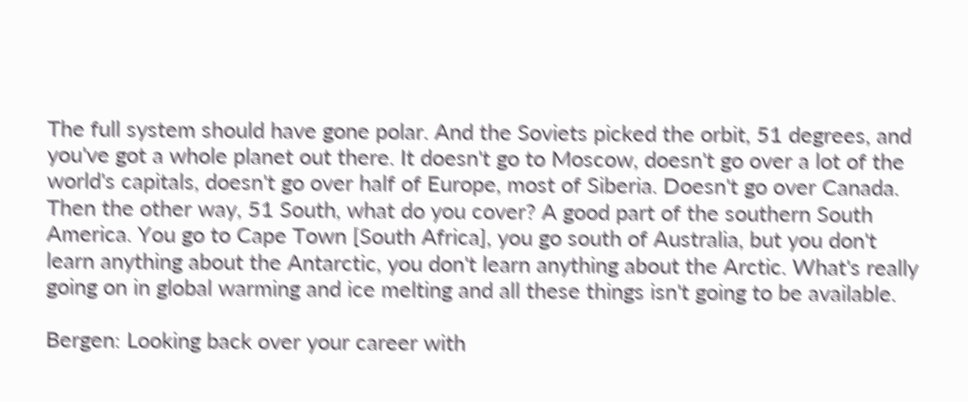The full system should have gone polar. And the Soviets picked the orbit, 51 degrees, and you've got a whole planet out there. It doesn't go to Moscow, doesn't go over a lot of the world's capitals, doesn't go over half of Europe, most of Siberia. Doesn't go over Canada. Then the other way, 51 South, what do you cover? A good part of the southern South America. You go to Cape Town [South Africa], you go south of Australia, but you don't learn anything about the Antarctic, you don't learn anything about the Arctic. What's really going on in global warming and ice melting and all these things isn't going to be available.

Bergen: Looking back over your career with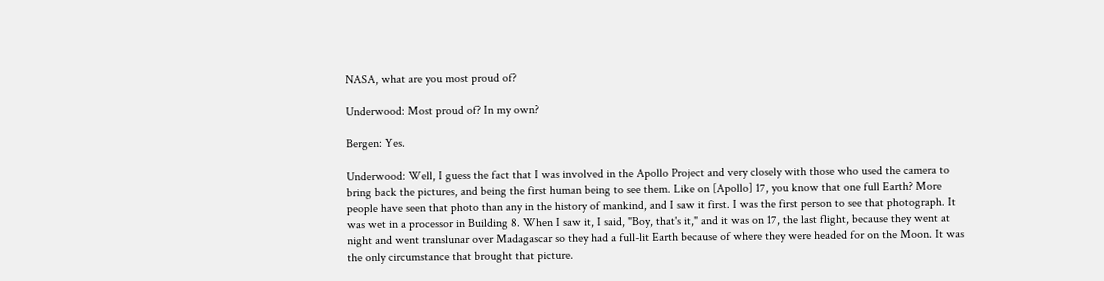NASA, what are you most proud of?

Underwood: Most proud of? In my own?

Bergen: Yes.

Underwood: Well, I guess the fact that I was involved in the Apollo Project and very closely with those who used the camera to bring back the pictures, and being the first human being to see them. Like on [Apollo] 17, you know that one full Earth? More people have seen that photo than any in the history of mankind, and I saw it first. I was the first person to see that photograph. It was wet in a processor in Building 8. When I saw it, I said, "Boy, that's it," and it was on 17, the last flight, because they went at night and went translunar over Madagascar so they had a full-lit Earth because of where they were headed for on the Moon. It was the only circumstance that brought that picture.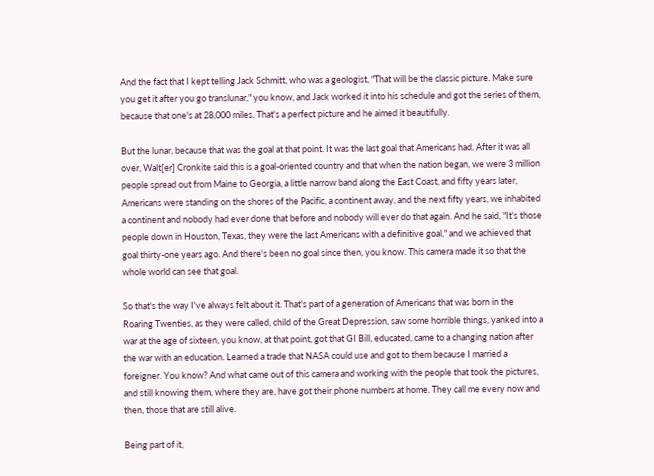And the fact that I kept telling Jack Schmitt, who was a geologist, "That will be the classic picture. Make sure you get it after you go translunar," you know, and Jack worked it into his schedule and got the series of them, because that one's at 28,000 miles. That's a perfect picture and he aimed it beautifully.

But the lunar, because that was the goal at that point. It was the last goal that Americans had. After it was all over, Walt[er] Cronkite said this is a goal-oriented country and that when the nation began, we were 3 million people spread out from Maine to Georgia, a little narrow band along the East Coast, and fifty years later, Americans were standing on the shores of the Pacific, a continent away, and the next fifty years, we inhabited a continent and nobody had ever done that before and nobody will ever do that again. And he said, "It's those people down in Houston, Texas, they were the last Americans with a definitive goal," and we achieved that goal thirty-one years ago. And there's been no goal since then, you know. This camera made it so that the whole world can see that goal.

So that's the way I've always felt about it. That's part of a generation of Americans that was born in the Roaring Twenties, as they were called, child of the Great Depression, saw some horrible things, yanked into a war at the age of sixteen, you know, at that point, got that GI Bill, educated, came to a changing nation after the war with an education. Learned a trade that NASA could use and got to them because I married a foreigner. You know? And what came out of this camera and working with the people that took the pictures, and still knowing them, where they are, have got their phone numbers at home. They call me every now and then, those that are still alive.

Being part of it,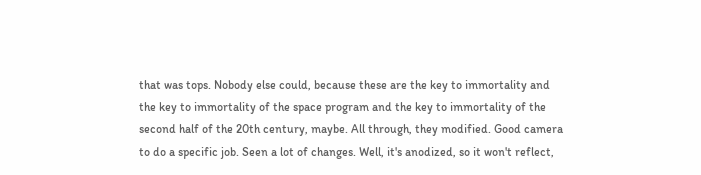that was tops. Nobody else could, because these are the key to immortality and the key to immortality of the space program and the key to immortality of the second half of the 20th century, maybe. All through, they modified. Good camera to do a specific job. Seen a lot of changes. Well, it's anodized, so it won't reflect,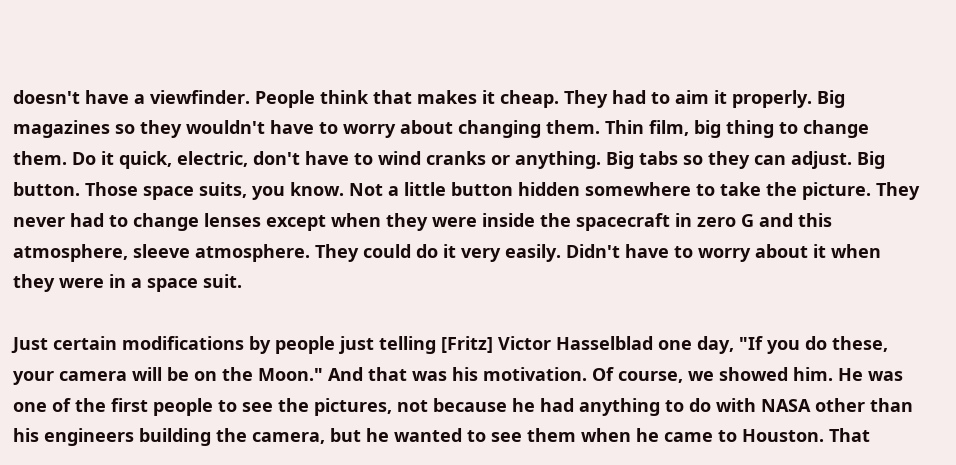doesn't have a viewfinder. People think that makes it cheap. They had to aim it properly. Big magazines so they wouldn't have to worry about changing them. Thin film, big thing to change them. Do it quick, electric, don't have to wind cranks or anything. Big tabs so they can adjust. Big button. Those space suits, you know. Not a little button hidden somewhere to take the picture. They never had to change lenses except when they were inside the spacecraft in zero G and this atmosphere, sleeve atmosphere. They could do it very easily. Didn't have to worry about it when they were in a space suit.

Just certain modifications by people just telling [Fritz] Victor Hasselblad one day, "If you do these, your camera will be on the Moon." And that was his motivation. Of course, we showed him. He was one of the first people to see the pictures, not because he had anything to do with NASA other than his engineers building the camera, but he wanted to see them when he came to Houston. That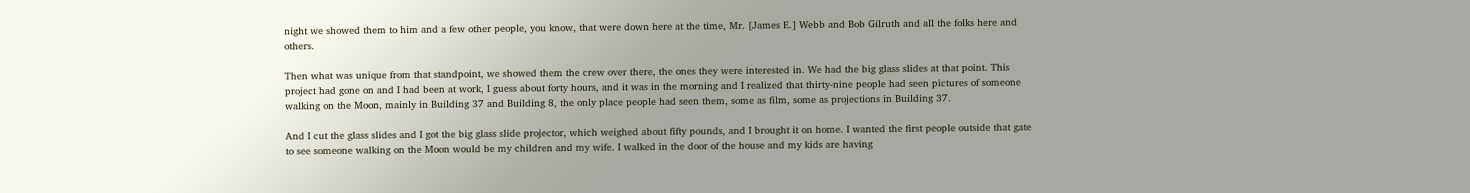night we showed them to him and a few other people, you know, that were down here at the time, Mr. [James E.] Webb and Bob Gilruth and all the folks here and others.

Then what was unique from that standpoint, we showed them the crew over there, the ones they were interested in. We had the big glass slides at that point. This project had gone on and I had been at work, I guess about forty hours, and it was in the morning and I realized that thirty-nine people had seen pictures of someone walking on the Moon, mainly in Building 37 and Building 8, the only place people had seen them, some as film, some as projections in Building 37.

And I cut the glass slides and I got the big glass slide projector, which weighed about fifty pounds, and I brought it on home. I wanted the first people outside that gate to see someone walking on the Moon would be my children and my wife. I walked in the door of the house and my kids are having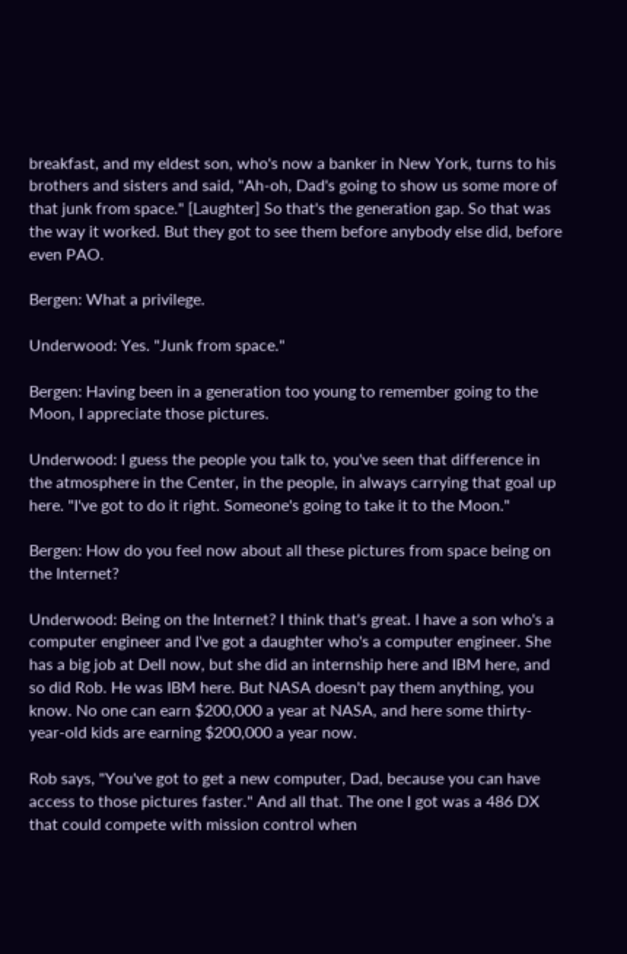breakfast, and my eldest son, who's now a banker in New York, turns to his brothers and sisters and said, "Ah-oh, Dad's going to show us some more of that junk from space." [Laughter] So that's the generation gap. So that was the way it worked. But they got to see them before anybody else did, before even PAO.

Bergen: What a privilege.

Underwood: Yes. "Junk from space."

Bergen: Having been in a generation too young to remember going to the Moon, I appreciate those pictures.

Underwood: I guess the people you talk to, you've seen that difference in the atmosphere in the Center, in the people, in always carrying that goal up here. "I've got to do it right. Someone's going to take it to the Moon."

Bergen: How do you feel now about all these pictures from space being on the Internet?

Underwood: Being on the Internet? I think that's great. I have a son who's a computer engineer and I've got a daughter who's a computer engineer. She has a big job at Dell now, but she did an internship here and IBM here, and so did Rob. He was IBM here. But NASA doesn't pay them anything, you know. No one can earn $200,000 a year at NASA, and here some thirty-year-old kids are earning $200,000 a year now.

Rob says, "You've got to get a new computer, Dad, because you can have access to those pictures faster." And all that. The one I got was a 486 DX that could compete with mission control when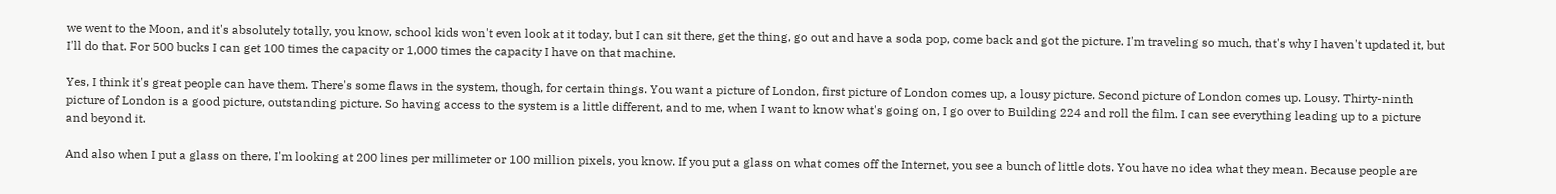we went to the Moon, and it's absolutely totally, you know, school kids won't even look at it today, but I can sit there, get the thing, go out and have a soda pop, come back and got the picture. I'm traveling so much, that's why I haven't updated it, but I'll do that. For 500 bucks I can get 100 times the capacity or 1,000 times the capacity I have on that machine.

Yes, I think it's great people can have them. There's some flaws in the system, though, for certain things. You want a picture of London, first picture of London comes up, a lousy picture. Second picture of London comes up. Lousy. Thirty-ninth picture of London is a good picture, outstanding picture. So having access to the system is a little different, and to me, when I want to know what's going on, I go over to Building 224 and roll the film. I can see everything leading up to a picture and beyond it.

And also when I put a glass on there, I'm looking at 200 lines per millimeter or 100 million pixels, you know. If you put a glass on what comes off the Internet, you see a bunch of little dots. You have no idea what they mean. Because people are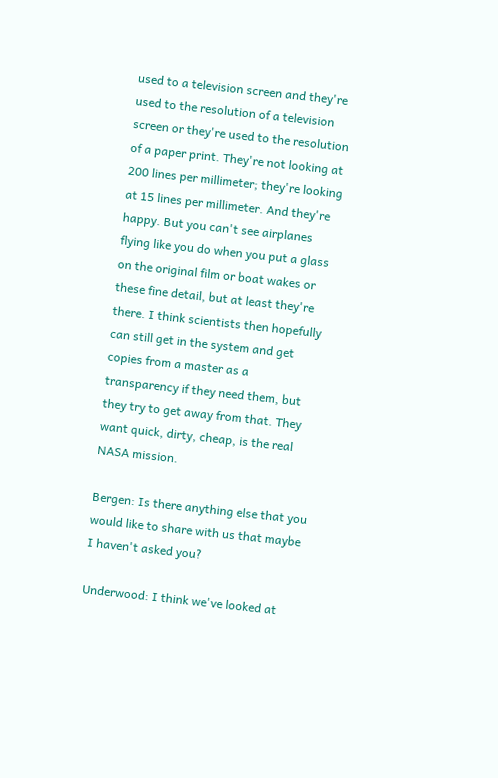used to a television screen and they're used to the resolution of a television screen or they're used to the resolution of a paper print. They're not looking at 200 lines per millimeter; they're looking at 15 lines per millimeter. And they're happy. But you can't see airplanes flying like you do when you put a glass on the original film or boat wakes or these fine detail, but at least they're there. I think scientists then hopefully can still get in the system and get copies from a master as a transparency if they need them, but they try to get away from that. They want quick, dirty, cheap, is the real NASA mission.

Bergen: Is there anything else that you would like to share with us that maybe I haven't asked you?

Underwood: I think we've looked at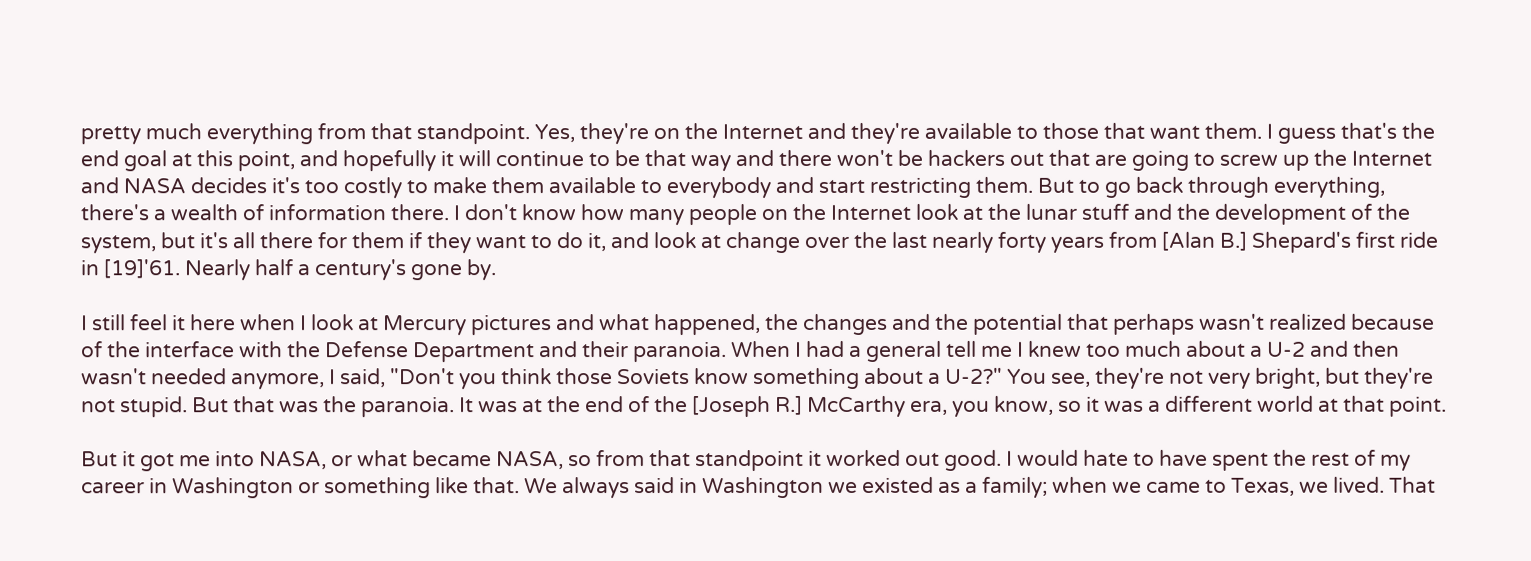pretty much everything from that standpoint. Yes, they're on the Internet and they're available to those that want them. I guess that's the end goal at this point, and hopefully it will continue to be that way and there won't be hackers out that are going to screw up the Internet and NASA decides it's too costly to make them available to everybody and start restricting them. But to go back through everything, there's a wealth of information there. I don't know how many people on the Internet look at the lunar stuff and the development of the system, but it's all there for them if they want to do it, and look at change over the last nearly forty years from [Alan B.] Shepard's first ride in [19]'61. Nearly half a century's gone by.

I still feel it here when I look at Mercury pictures and what happened, the changes and the potential that perhaps wasn't realized because of the interface with the Defense Department and their paranoia. When I had a general tell me I knew too much about a U-2 and then wasn't needed anymore, I said, "Don't you think those Soviets know something about a U-2?" You see, they're not very bright, but they're not stupid. But that was the paranoia. It was at the end of the [Joseph R.] McCarthy era, you know, so it was a different world at that point.

But it got me into NASA, or what became NASA, so from that standpoint it worked out good. I would hate to have spent the rest of my career in Washington or something like that. We always said in Washington we existed as a family; when we came to Texas, we lived. That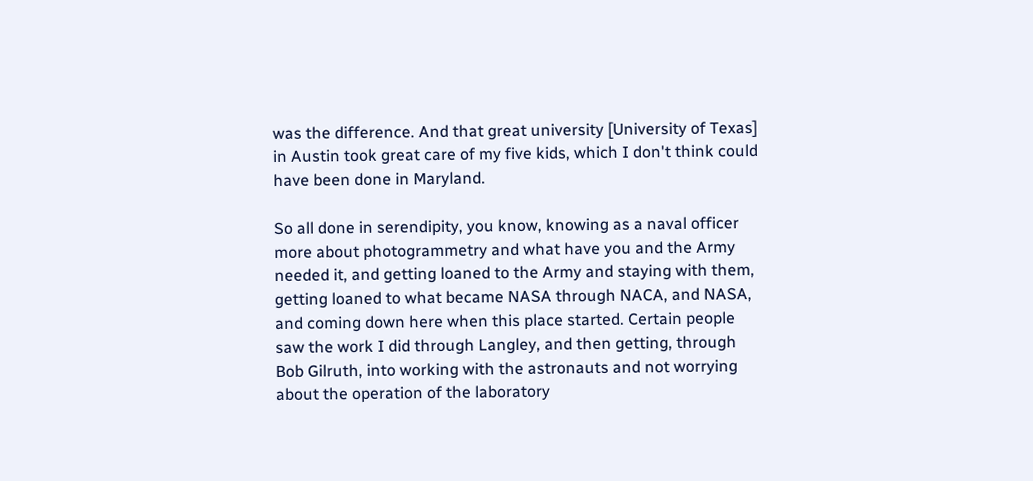was the difference. And that great university [University of Texas] in Austin took great care of my five kids, which I don't think could have been done in Maryland.

So all done in serendipity, you know, knowing as a naval officer more about photogrammetry and what have you and the Army needed it, and getting loaned to the Army and staying with them, getting loaned to what became NASA through NACA, and NASA, and coming down here when this place started. Certain people saw the work I did through Langley, and then getting, through Bob Gilruth, into working with the astronauts and not worrying about the operation of the laboratory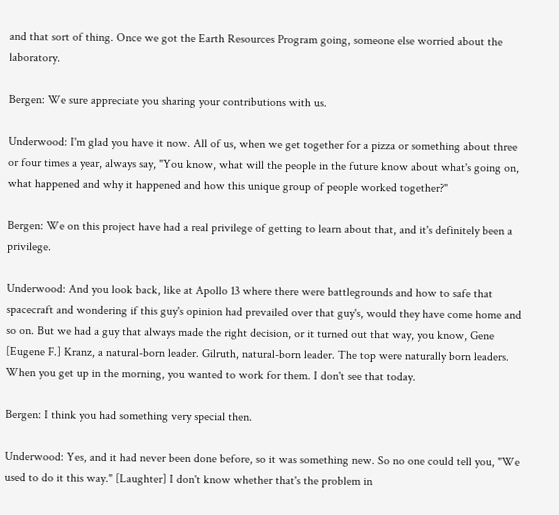and that sort of thing. Once we got the Earth Resources Program going, someone else worried about the laboratory.

Bergen: We sure appreciate you sharing your contributions with us.

Underwood: I'm glad you have it now. All of us, when we get together for a pizza or something about three or four times a year, always say, "You know, what will the people in the future know about what's going on, what happened and why it happened and how this unique group of people worked together?"

Bergen: We on this project have had a real privilege of getting to learn about that, and it's definitely been a privilege.

Underwood: And you look back, like at Apollo 13 where there were battlegrounds and how to safe that spacecraft and wondering if this guy's opinion had prevailed over that guy's, would they have come home and so on. But we had a guy that always made the right decision, or it turned out that way, you know, Gene [Eugene F.] Kranz, a natural-born leader. Gilruth, natural-born leader. The top were naturally born leaders. When you get up in the morning, you wanted to work for them. I don't see that today.

Bergen: I think you had something very special then.

Underwood: Yes, and it had never been done before, so it was something new. So no one could tell you, "We used to do it this way." [Laughter] I don't know whether that's the problem in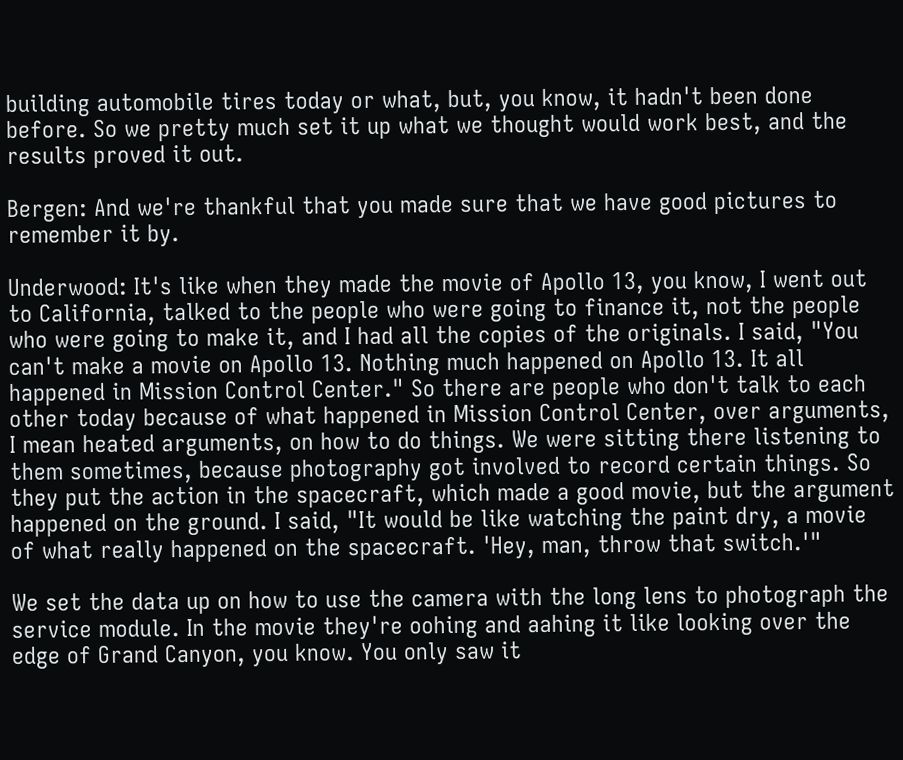building automobile tires today or what, but, you know, it hadn't been done before. So we pretty much set it up what we thought would work best, and the results proved it out.

Bergen: And we're thankful that you made sure that we have good pictures to remember it by.

Underwood: It's like when they made the movie of Apollo 13, you know, I went out to California, talked to the people who were going to finance it, not the people who were going to make it, and I had all the copies of the originals. I said, "You can't make a movie on Apollo 13. Nothing much happened on Apollo 13. It all happened in Mission Control Center." So there are people who don't talk to each other today because of what happened in Mission Control Center, over arguments, I mean heated arguments, on how to do things. We were sitting there listening to them sometimes, because photography got involved to record certain things. So they put the action in the spacecraft, which made a good movie, but the argument happened on the ground. I said, "It would be like watching the paint dry, a movie of what really happened on the spacecraft. 'Hey, man, throw that switch.'"

We set the data up on how to use the camera with the long lens to photograph the service module. In the movie they're oohing and aahing it like looking over the edge of Grand Canyon, you know. You only saw it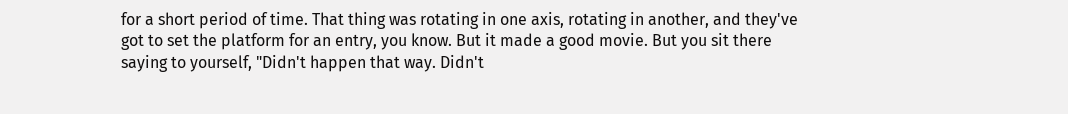for a short period of time. That thing was rotating in one axis, rotating in another, and they've got to set the platform for an entry, you know. But it made a good movie. But you sit there saying to yourself, "Didn't happen that way. Didn't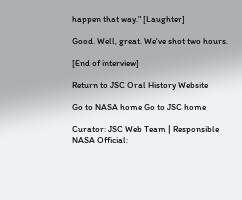happen that way." [Laughter]

Good. Well, great. We've shot two hours.

[End of interview]

Return to JSC Oral History Website

Go to NASA home Go to JSC home

Curator: JSC Web Team | Responsible NASA Official: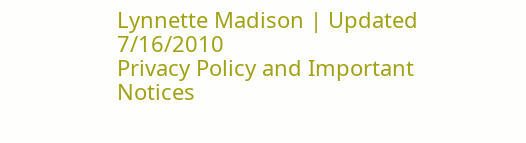Lynnette Madison | Updated 7/16/2010
Privacy Policy and Important Notices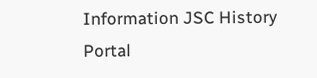Information JSC History Portal